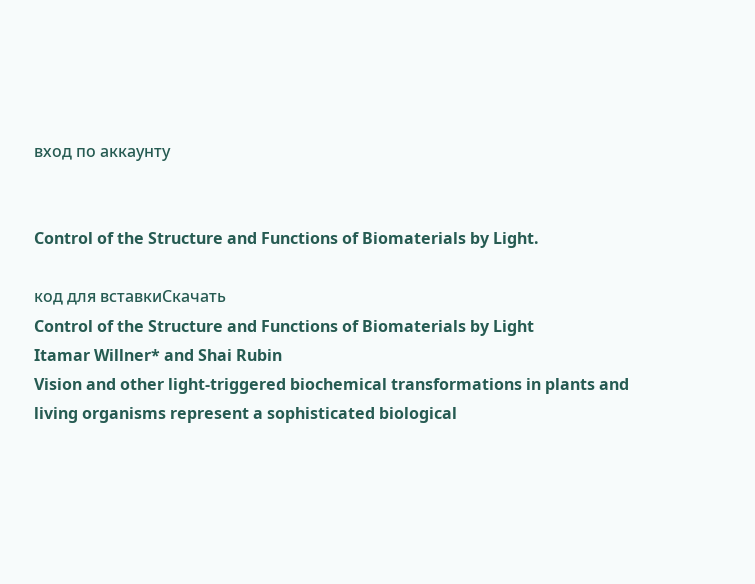вход по аккаунту


Control of the Structure and Functions of Biomaterials by Light.

код для вставкиСкачать
Control of the Structure and Functions of Biomaterials by Light
Itamar Willner* and Shai Rubin
Vision and other light-triggered biochemical transformations in plants and
living organisms represent a sophisticated biological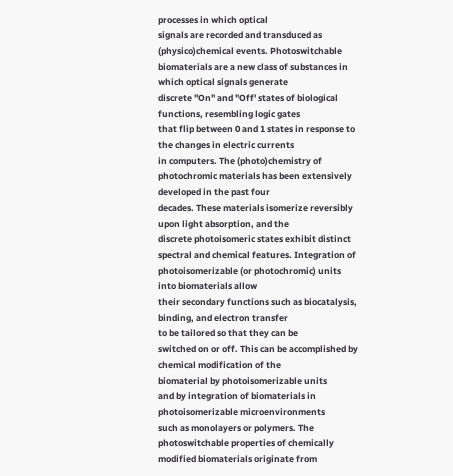processes in which optical
signals are recorded and transduced as
(physico)chemical events. Photoswitchable biomaterials are a new class of substances in which optical signals generate
discrete "On" and "Off' states of biological functions, resembling logic gates
that flip between 0 and 1 states in response to the changes in electric currents
in computers. The (photo)chemistry of
photochromic materials has been extensively developed in the past four
decades. These materials isomerize reversibly upon light absorption, and the
discrete photoisomeric states exhibit distinct spectral and chemical features. Integration of photoisomerizable (or photochromic) units into biomaterials allow
their secondary functions such as biocatalysis, binding, and electron transfer
to be tailored so that they can be
switched on or off. This can be accomplished by chemical modification of the
biomaterial by photoisomerizable units
and by integration of biomaterials in
photoisomerizable microenvironments
such as monolayers or polymers. The
photoswitchable properties of chemically modified biomaterials originate from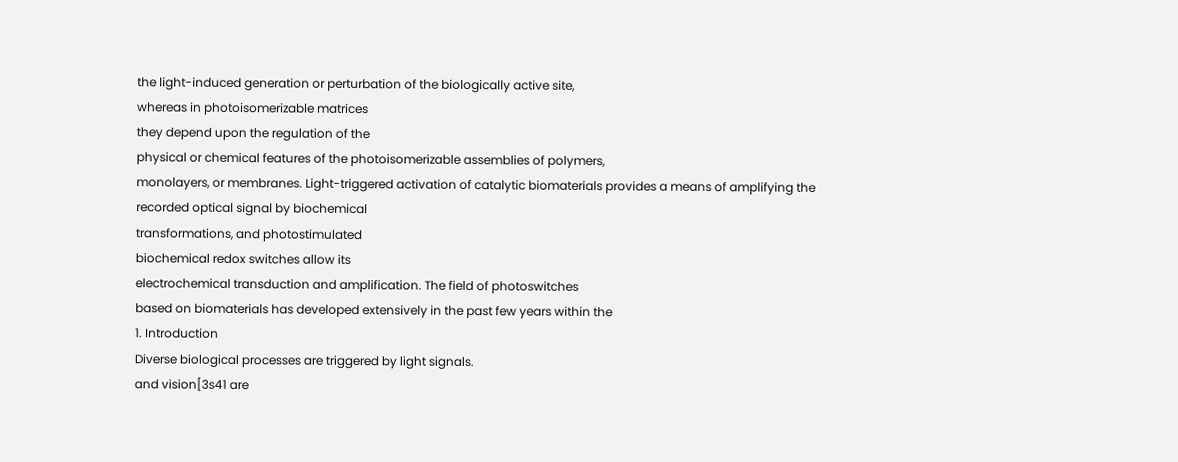the light-induced generation or perturbation of the biologically active site,
whereas in photoisomerizable matrices
they depend upon the regulation of the
physical or chemical features of the photoisomerizable assemblies of polymers,
monolayers, or membranes. Light-triggered activation of catalytic biomaterials provides a means of amplifying the
recorded optical signal by biochemical
transformations, and photostimulated
biochemical redox switches allow its
electrochemical transduction and amplification. The field of photoswitches
based on biomaterials has developed extensively in the past few years within the
1. Introduction
Diverse biological processes are triggered by light signals.
and vision[3s41 are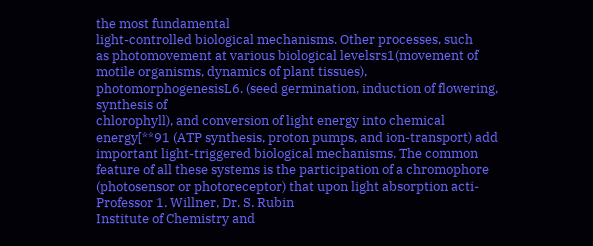the most fundamental
light-controlled biological mechanisms. Other processes, such
as photomovement at various biological levelsrs1(movement of
motile organisms, dynamics of plant tissues), photomorphogenesisL6. (seed germination, induction of flowering, synthesis of
chlorophyll), and conversion of light energy into chemical energy[**91 (ATP synthesis, proton pumps, and ion-transport) add
important light-triggered biological mechanisms. The common
feature of all these systems is the participation of a chromophore
(photosensor or photoreceptor) that upon light absorption acti-
Professor 1. Willner, Dr. S. Rubin
Institute of Chemistry and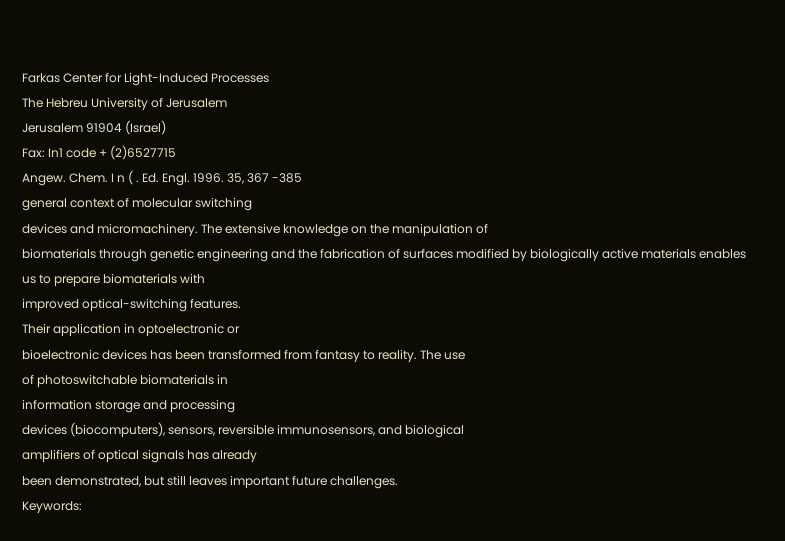Farkas Center for Light-Induced Processes
The Hebreu University of Jerusalem
Jerusalem 91904 (Israel)
Fax: In1 code + (2)6527715
Angew. Chem. I n ( . Ed. Engl. 1996. 35, 367 -385
general context of molecular switching
devices and micromachinery. The extensive knowledge on the manipulation of
biomaterials through genetic engineering and the fabrication of surfaces modified by biologically active materials enables us to prepare biomaterials with
improved optical-switching features.
Their application in optoelectronic or
bioelectronic devices has been transformed from fantasy to reality. The use
of photoswitchable biomaterials in
information storage and processing
devices (biocomputers), sensors, reversible immunosensors, and biological
amplifiers of optical signals has already
been demonstrated, but still leaves important future challenges.
Keywords: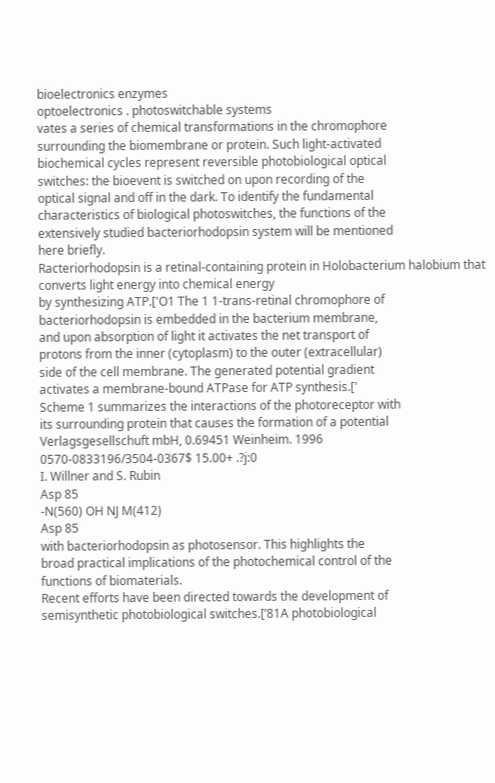bioelectronics enzymes
optoelectronics . photoswitchable systems
vates a series of chemical transformations in the chromophore
surrounding the biomembrane or protein. Such light-activated
biochemical cycles represent reversible photobiological optical
switches: the bioevent is switched on upon recording of the
optical signal and off in the dark. To identify the fundamental
characteristics of biological photoswitches, the functions of the
extensively studied bacteriorhodopsin system will be mentioned
here briefly.
Racteriorhodopsin is a retinal-containing protein in Holobacterium halobium that converts light energy into chemical energy
by synthesizing ATP.['O1 The 1 1-trans-retinal chromophore of
bacteriorhodopsin is embedded in the bacterium membrane,
and upon absorption of light it activates the net transport of
protons from the inner (cytoplasm) to the outer (extracellular)
side of the cell membrane. The generated potential gradient
activates a membrane-bound ATPase for ATP synthesis.['
Scheme 1 summarizes the interactions of the photoreceptor with
its surrounding protein that causes the formation of a potential
Verlagsgesellschuft mbH, 0.69451 Weinheim. 1996
0570-0833196/3504-0367$ 15.00+ .?j:0
I. Willner and S. Rubin
Asp 85
-N(560) OH NJ M(412)
Asp 85
with bacteriorhodopsin as photosensor. This highlights the
broad practical implications of the photochemical control of the
functions of biomaterials.
Recent efforts have been directed towards the development of
semisynthetic photobiological switches.[’81A photobiological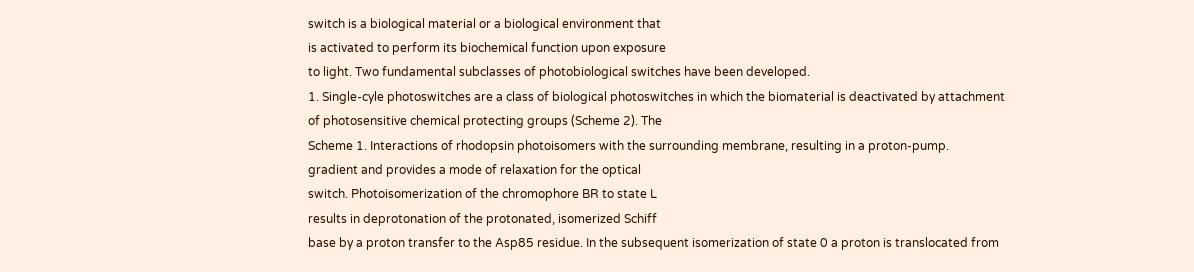switch is a biological material or a biological environment that
is activated to perform its biochemical function upon exposure
to light. Two fundamental subclasses of photobiological switches have been developed.
1. Single-cyle photoswitches are a class of biological photoswitches in which the biomaterial is deactivated by attachment
of photosensitive chemical protecting groups (Scheme 2). The
Scheme 1. Interactions of rhodopsin photoisomers with the surrounding membrane, resulting in a proton-pump.
gradient and provides a mode of relaxation for the optical
switch. Photoisomerization of the chromophore BR to state L
results in deprotonation of the protonated, isomerized Schiff
base by a proton transfer to the Asp85 residue. In the subsequent isomerization of state 0 a proton is translocated from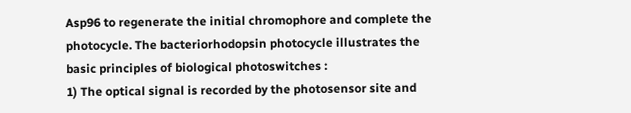Asp96 to regenerate the initial chromophore and complete the
photocycle. The bacteriorhodopsin photocycle illustrates the
basic principles of biological photoswitches :
1) The optical signal is recorded by the photosensor site and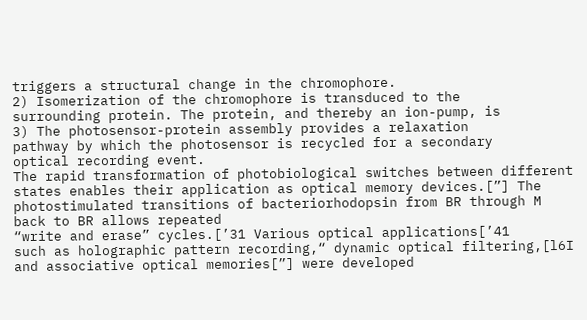triggers a structural change in the chromophore.
2) Isomerization of the chromophore is transduced to the
surrounding protein. The protein, and thereby an ion-pump, is
3) The photosensor-protein assembly provides a relaxation
pathway by which the photosensor is recycled for a secondary
optical recording event.
The rapid transformation of photobiological switches between different states enables their application as optical memory devices.[”] The photostimulated transitions of bacteriorhodopsin from BR through M back to BR allows repeated
“write and erase” cycles.[’31 Various optical applications[’41
such as holographic pattern recording,“ dynamic optical filtering,[l6I and associative optical memories[”] were developed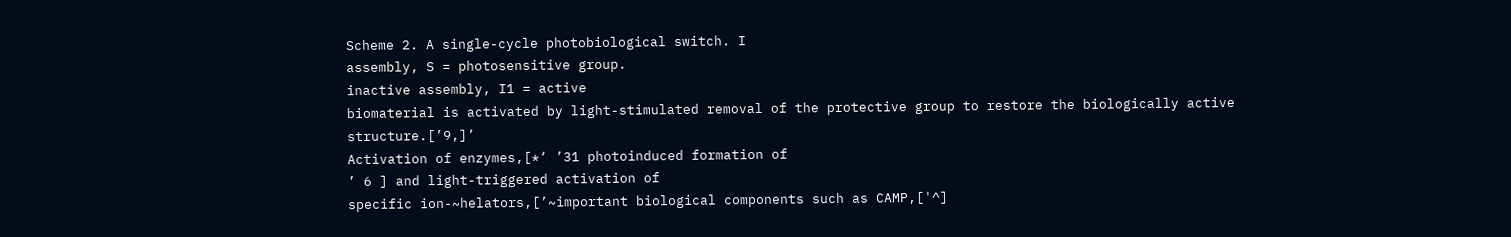Scheme 2. A single-cycle photobiological switch. I
assembly, S = photosensitive group.
inactive assembly, I1 = active
biomaterial is activated by light-stimulated removal of the protective group to restore the biologically active structure.[’9,]’
Activation of enzymes,[*‘ ’31 photoinduced formation of
’ 6 ] and light-triggered activation of
specific ion-~helators,[’~important biological components such as CAMP,['^]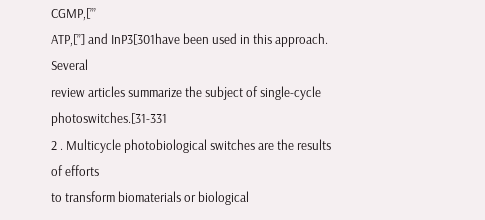CGMP,[”’
ATP,[”] and InP3[301have been used in this approach. Several
review articles summarize the subject of single-cycle photoswitches.[31-331
2 . Multicycle photobiological switches are the results of efforts
to transform biomaterials or biological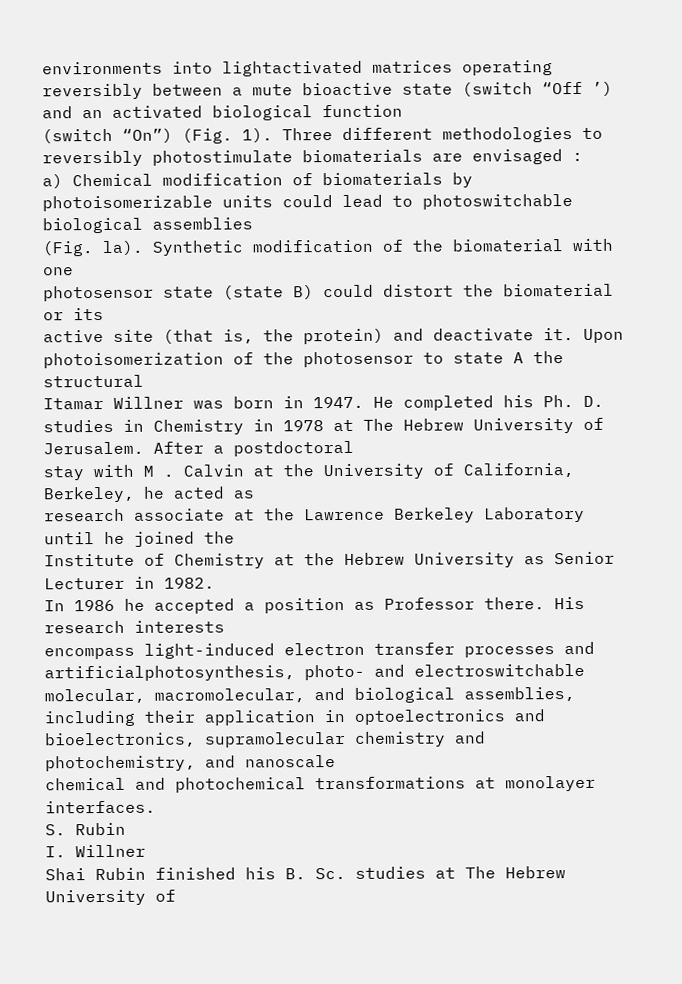environments into lightactivated matrices operating reversibly between a mute bioactive state (switch “Off ’) and an activated biological function
(switch “On”) (Fig. 1). Three different methodologies to reversibly photostimulate biomaterials are envisaged :
a) Chemical modification of biomaterials by photoisomerizable units could lead to photoswitchable biological assemblies
(Fig. la). Synthetic modification of the biomaterial with one
photosensor state (state B) could distort the biomaterial or its
active site (that is, the protein) and deactivate it. Upon photoisomerization of the photosensor to state A the structural
Itamar Willner was born in 1947. He completed his Ph. D. studies in Chemistry in 1978 at The Hebrew University of Jerusalem. After a postdoctoral
stay with M . Calvin at the University of California, Berkeley, he acted as
research associate at the Lawrence Berkeley Laboratory until he joined the
Institute of Chemistry at the Hebrew University as Senior Lecturer in 1982.
In 1986 he accepted a position as Professor there. His research interests
encompass light-induced electron transfer processes and artificialphotosynthesis, photo- and electroswitchable molecular, macromolecular, and biological assemblies, including their application in optoelectronics and bioelectronics, supramolecular chemistry and photochemistry, and nanoscale
chemical and photochemical transformations at monolayer interfaces.
S. Rubin
I. Willner
Shai Rubin finished his B. Sc. studies at The Hebrew University of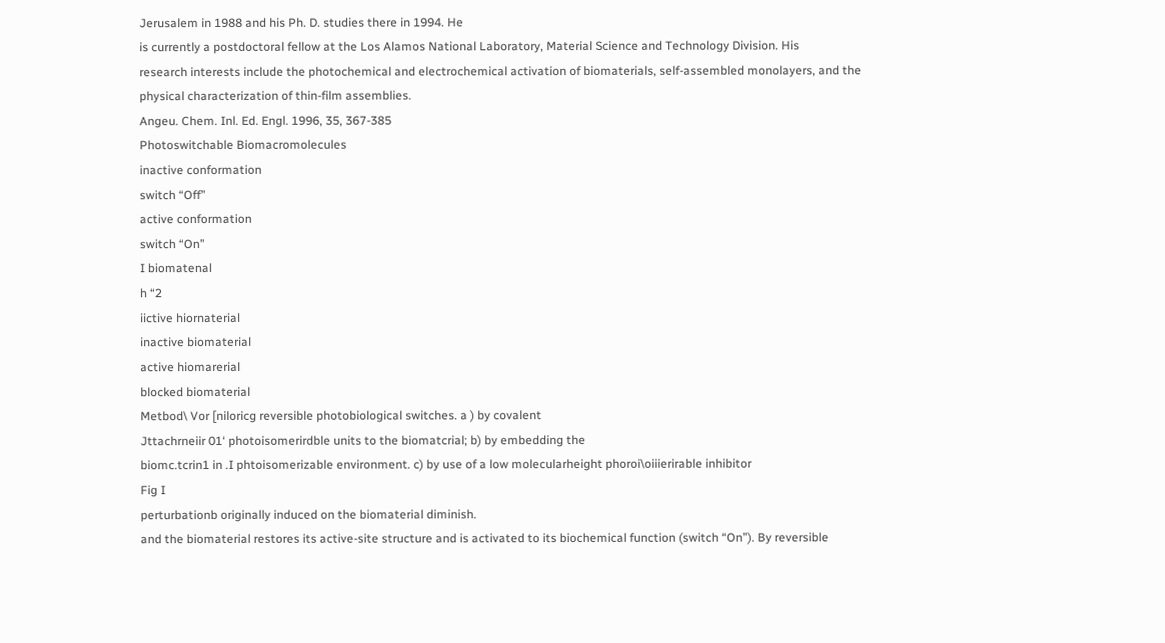Jerusalem in 1988 and his Ph. D. studies there in 1994. He
is currently a postdoctoral fellow at the Los Alamos National Laboratory, Material Science and Technology Division. His
research interests include the photochemical and electrochemical activation of biomaterials, self-assembled monolayers, and the
physical characterization of thin-film assemblies.
Angeu. Chem. Inl. Ed. Engl. 1996, 35, 367-385
Photoswitchable Biomacromolecules
inactive conformation
switch “Off”
active conformation
switch “On”
I biomatenal
h “2
iictive hiornaterial
inactive biomaterial
active hiomarerial
blocked biomaterial
Metbod\ Vor [niloricg reversible photobiological switches. a ) by covalent
Jttachrneiir 01‘ photoisomerirdble units to the biomatcrial; b) by embedding the
biomc.tcrin1 in .I phtoisomerizable environment. c) by use of a low molecularheight phoroi\oiiierirable inhibitor
Fig I
perturbationb originally induced on the biomaterial diminish.
and the biomaterial restores its active-site structure and is activated to its biochemical function (switch “On”). By reversible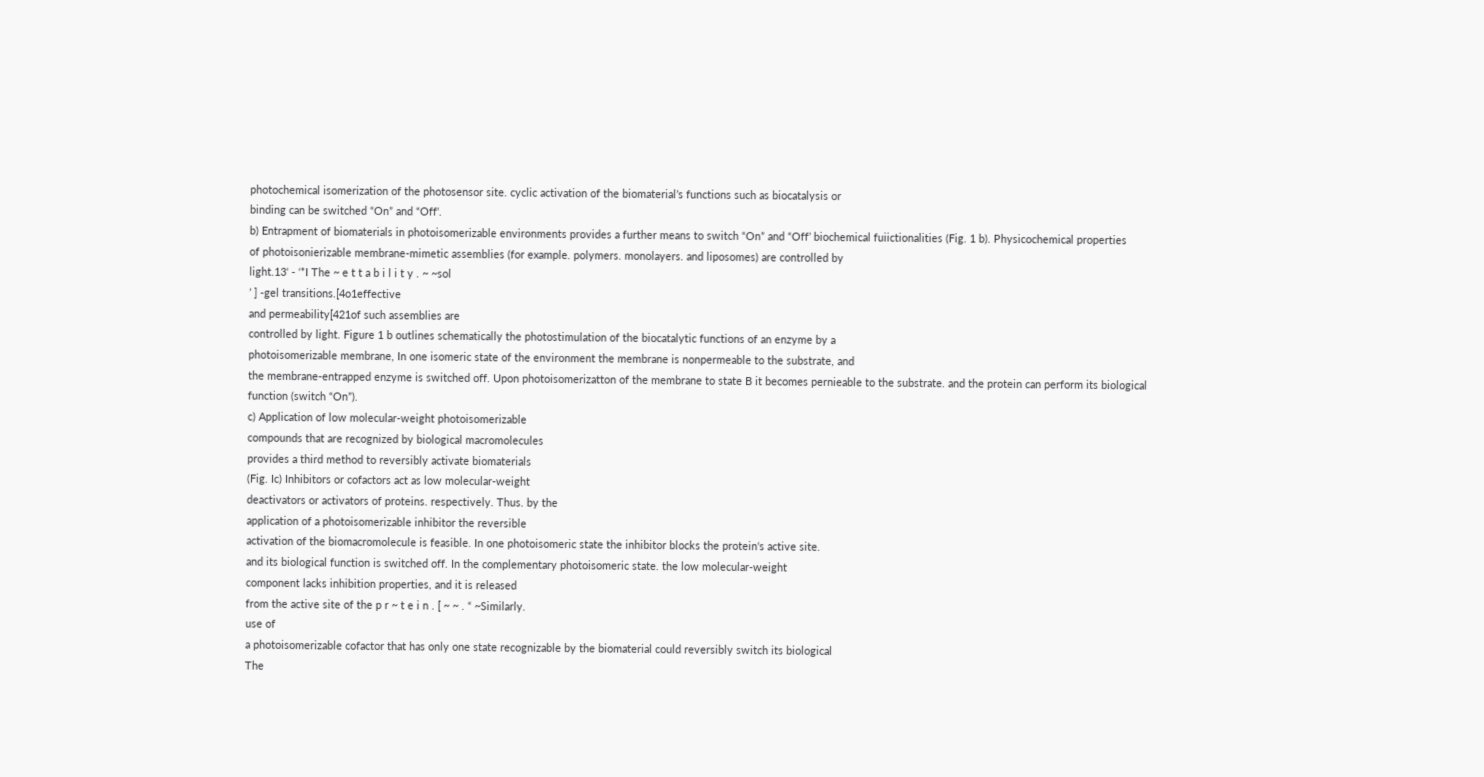photochemical isomerization of the photosensor site. cyclic activation of the biomaterial’s functions such as biocatalysis or
binding can be switched “On” and “Off‘.
b) Entrapment of biomaterials in photoisomerizable environments provides a further means to switch “On” and “Off’ biochemical fuiictionalities (Fig. 1 b). Physicochemical properties
of photoisonierizable membrane-mimetic assemblies (for example. polymers. monolayers. and liposomes) are controlled by
light.13‘ - ‘*I The ~ e t t a b i l i t y . ~ ~sol
’ ] -gel transitions.[4o1effective
and permeability[421of such assemblies are
controlled by light. Figure 1 b outlines schematically the photostimulation of the biocatalytic functions of an enzyme by a
photoisomerizable membrane, In one isomeric state of the environment the membrane is nonpermeable to the substrate, and
the membrane-entrapped enzyme is switched off. Upon photoisomerizatton of the membrane to state B it becomes pernieable to the substrate. and the protein can perform its biological
function (switch “On”).
c) Application of low molecular-weight photoisomerizable
compounds that are recognized by biological macromolecules
provides a third method to reversibly activate biomaterials
(Fig. Ic) Inhibitors or cofactors act as low molecular-weight
deactivators or activators of proteins. respectively. Thus. by the
application of a photoisomerizable inhibitor the reversible
activation of the biomacromolecule is feasible. In one photoisomeric state the inhibitor blocks the protein‘s active site.
and its biological function is switched off. In the complementary photoisomeric state. the low molecular-weight
component lacks inhibition properties, and it is released
from the active site of the p r ~ t e i n . [ ~ ~ . “ ~Similarly.
use of
a photoisomerizable cofactor that has only one state recognizable by the biomaterial could reversibly switch its biological
The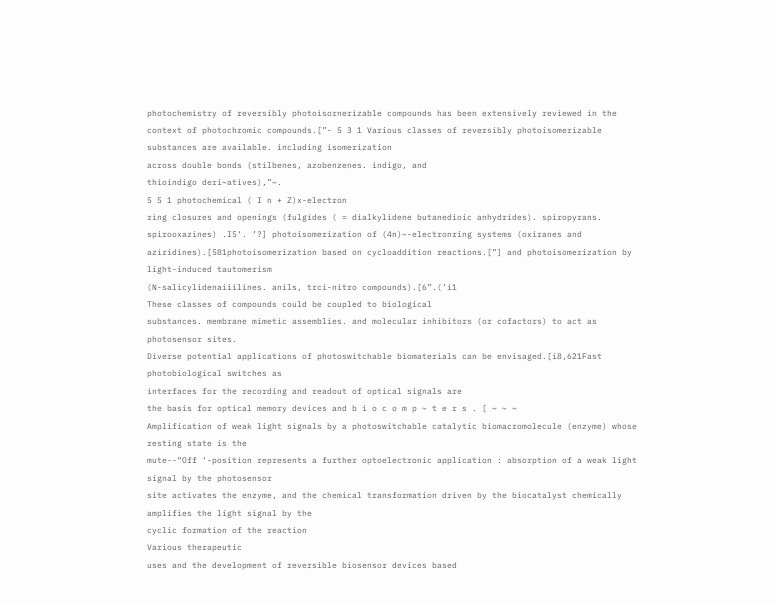photochemistry of reversibly photoisornerizable compounds has been extensively reviewed in the context of photochromic compounds.[”- 5 3 1 Various classes of reversibly photoisomerizable substances are available. including isomerization
across double bonds (stilbenes, azobenzenes. indigo, and
thioindigo deri~atives),”~.
5 5 1 photochemical ( I n + Z)x-electron
ring closures and openings (fulgides ( = dialkylidene butanedioic anhydrides). spiropyrans. spirooxazines) .I5‘. ’?] photoisomerization of (4n)~-electronring systems (oxiranes and aziridines).[581photoisomerization based on cycloaddition reactions.[”] and photoisomerization by light-induced tautomerism
(N-salicylidenaiiilines. anils, trci-nitro compounds).[6”.(’i1
These classes of compounds could be coupled to biological
substances. membrane mimetic assemblies. and molecular inhibitors (or cofactors) to act as photosensor sites.
Diverse potential applications of photoswitchable biomaterials can be envisaged.[i8,621Fast photobiological switches as
interfaces for the recording and readout of optical signals are
the basis for optical memory devices and b i o c o m p ~ t e r s . [ ~ ~ ~
Amplification of weak light signals by a photoswitchable catalytic biomacromolecule (enzyme) whose resting state is the
mute--“Off ‘-position represents a further optoelectronic application : absorption of a weak light signal by the photosensor
site activates the enzyme, and the chemical transformation driven by the biocatalyst chemically amplifies the light signal by the
cyclic formation of the reaction
Various therapeutic
uses and the development of reversible biosensor devices based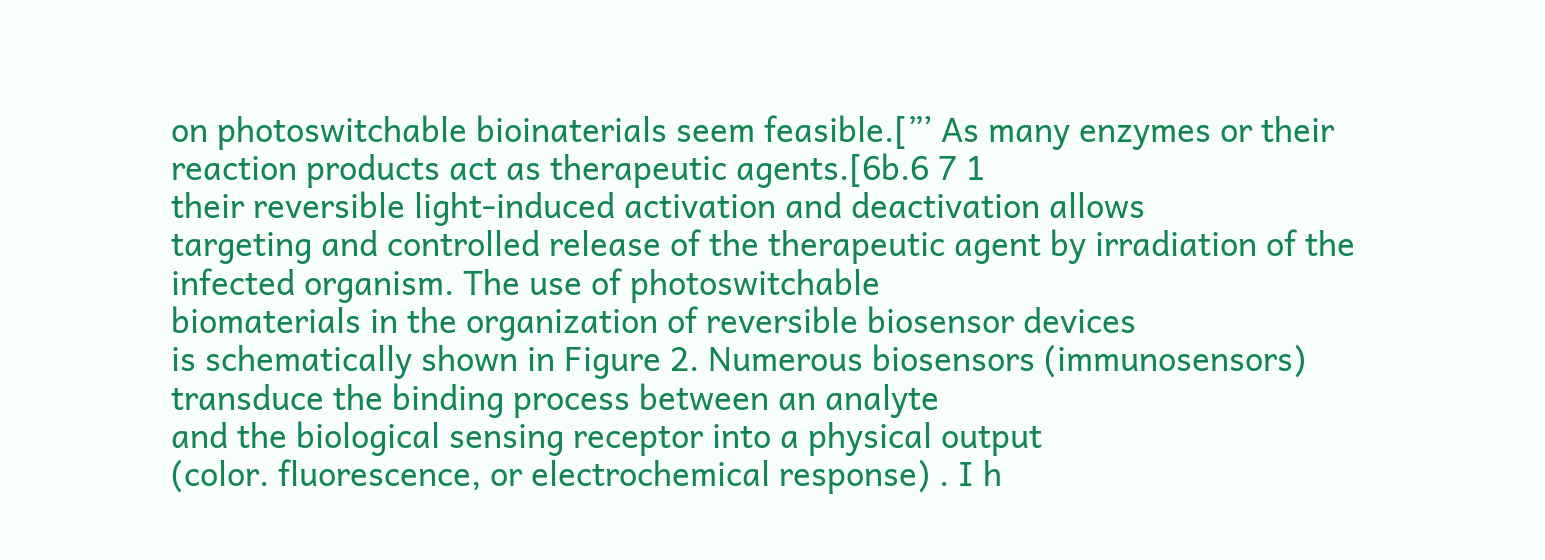on photoswitchable bioinaterials seem feasible.[”’ As many enzymes or their reaction products act as therapeutic agents.[6b.6 7 1
their reversible light-induced activation and deactivation allows
targeting and controlled release of the therapeutic agent by irradiation of the infected organism. The use of photoswitchable
biomaterials in the organization of reversible biosensor devices
is schematically shown in Figure 2. Numerous biosensors (immunosensors) transduce the binding process between an analyte
and the biological sensing receptor into a physical output
(color. fluorescence, or electrochemical response) . I h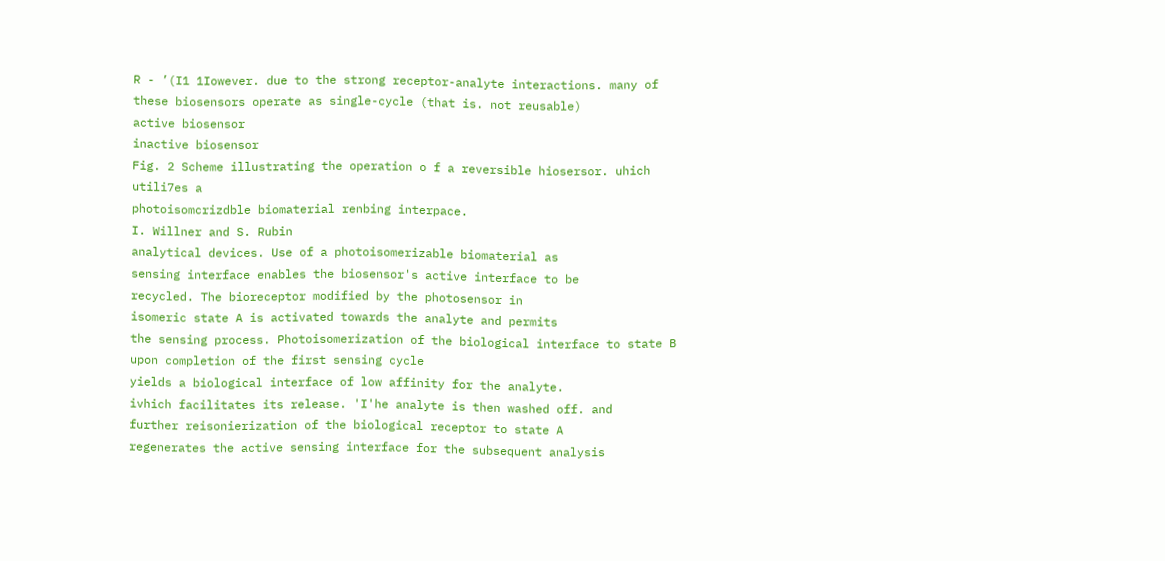R - ’(I1 1Iowever. due to the strong receptor-analyte interactions. many of
these biosensors operate as single-cycle (that is. not reusable)
active biosensor
inactive biosensor
Fig. 2 Scheme illustrating the operation o f a reversible hiosersor. uhich utili7es a
photoisomcrizdble biomaterial renbing interpace.
I. Willner and S. Rubin
analytical devices. Use of a photoisomerizable biomaterial as
sensing interface enables the biosensor's active interface to be
recycled. The bioreceptor modified by the photosensor in
isomeric state A is activated towards the analyte and permits
the sensing process. Photoisomerization of the biological interface to state B upon completion of the first sensing cycle
yields a biological interface of low affinity for the analyte.
ivhich facilitates its release. 'I'he analyte is then washed off. and
further reisonierization of the biological receptor to state A
regenerates the active sensing interface for the subsequent analysis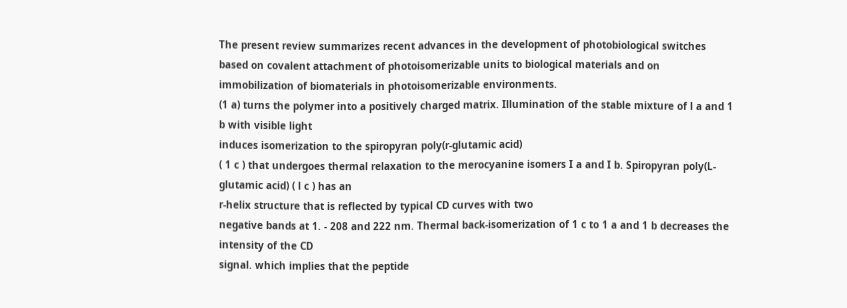The present review summarizes recent advances in the development of photobiological switches based on covalent attachment of photoisomerizable units to biological materials and on
immobilization of biomaterials in photoisomerizable environments.
(1 a) turns the polymer into a positively charged matrix. Illumination of the stable mixture of l a and 1 b with visible light
induces isomerization to the spiropyran poly(r-glutamic acid)
( 1 c ) that undergoes thermal relaxation to the merocyanine isomers I a and I b. Spiropyran poly(L-glutamic acid) ( l c ) has an
r-helix structure that is reflected by typical CD curves with two
negative bands at 1. - 208 and 222 nm. Thermal back-isomerization of 1 c to 1 a and 1 b decreases the intensity of the CD
signal. which implies that the peptide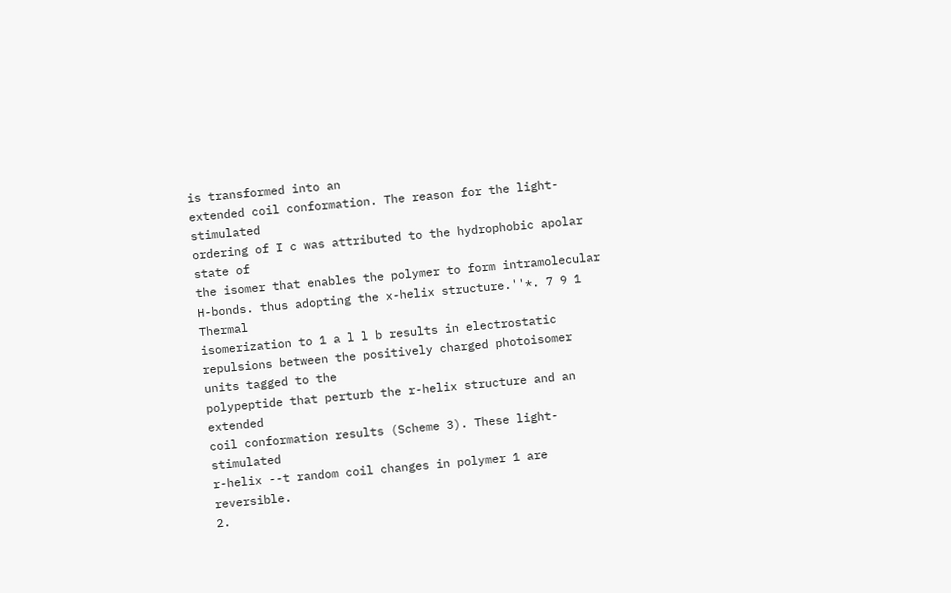is transformed into an
extended coil conformation. The reason for the light-stimulated
ordering of I c was attributed to the hydrophobic apolar state of
the isomer that enables the polymer to form intramolecular
H-bonds. thus adopting the x-helix structure.''*. 7 9 1 Thermal
isomerization to 1 a l l b results in electrostatic repulsions between the positively charged photoisomer units tagged to the
polypeptide that perturb the r-helix structure and an extended
coil conformation results (Scheme 3). These light-stimulated
r-helix --t random coil changes in polymer 1 are reversible.
2.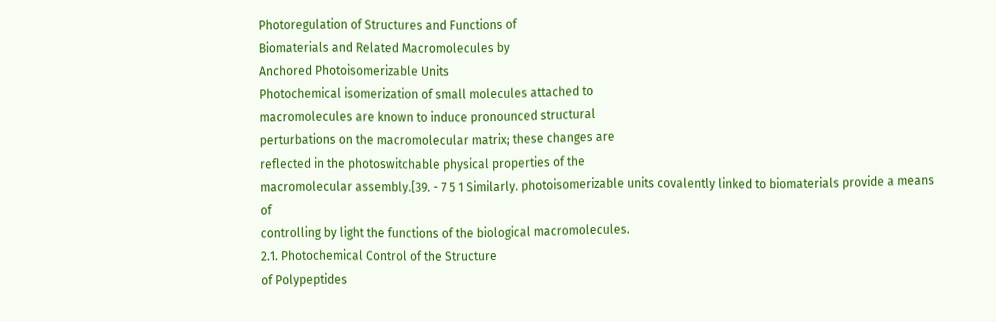Photoregulation of Structures and Functions of
Biomaterials and Related Macromolecules by
Anchored Photoisomerizable Units
Photochemical isomerization of small molecules attached to
macromolecules are known to induce pronounced structural
perturbations on the macromolecular matrix; these changes are
reflected in the photoswitchable physical properties of the
macromolecular assembly.[39. - 7 5 1 Similarly. photoisomerizable units covalently linked to biomaterials provide a means of
controlling by light the functions of the biological macromolecules.
2.1. Photochemical Control of the Structure
of Polypeptides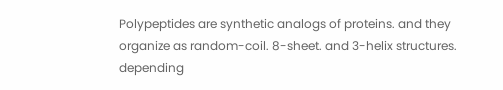Polypeptides are synthetic analogs of proteins. and they organize as random-coil. 8-sheet. and 3-helix structures. depending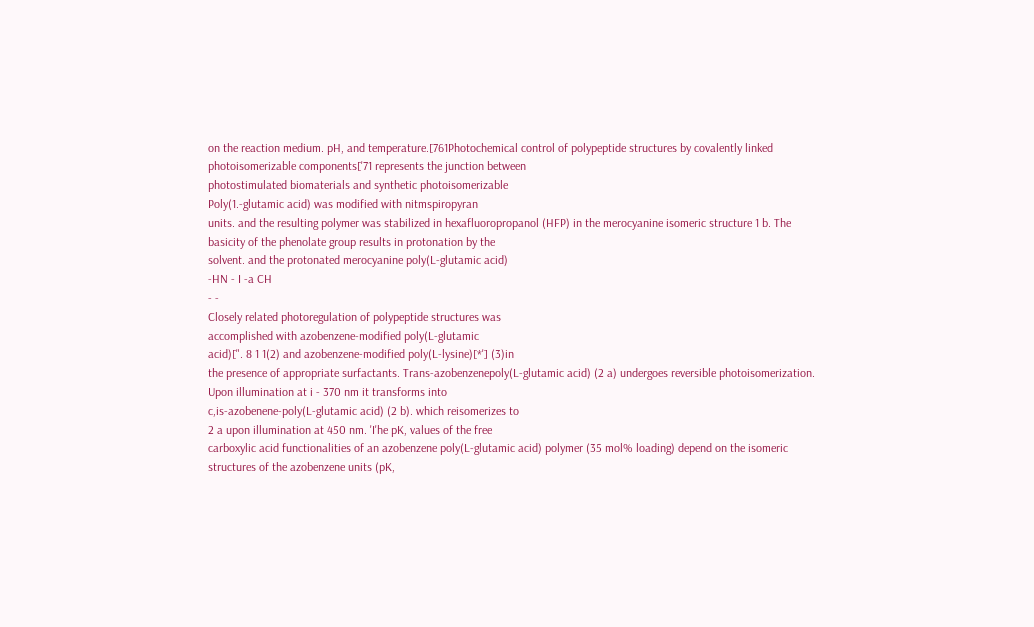on the reaction medium. pH, and temperature.[761Photochemical control of polypeptide structures by covalently linked photoisomerizable components['71 represents the junction between
photostimulated biomaterials and synthetic photoisomerizable
Poly(1.-glutamic acid) was modified with nitmspiropyran
units. and the resulting polymer was stabilized in hexafluoropropanol (HFP) in the merocyanine isomeric structure 1 b. The
basicity of the phenolate group results in protonation by the
solvent. and the protonated merocyanine poly(L-glutamic acid)
-HN - I -a CH
- -
Closely related photoregulation of polypeptide structures was
accomplished with azobenzene-modified poly(L-glutamic
acid)[". 8 1 1(2) and azobenzene-modified poly(L-lysine)[*'] (3)in
the presence of appropriate surfactants. Trans-azobenzenepoly(L-glutamic acid) (2 a) undergoes reversible photoisomerization. Upon illumination at i - 370 nm it transforms into
c,is-azobenene-poly(L-glutamic acid) (2 b). which reisomerizes to
2 a upon illumination at 450 nm. 'I'he pK, values of the free
carboxylic acid functionalities of an azobenzene poly(L-glutamic acid) polymer (35 mol% loading) depend on the isomeric
structures of the azobenzene units (pK,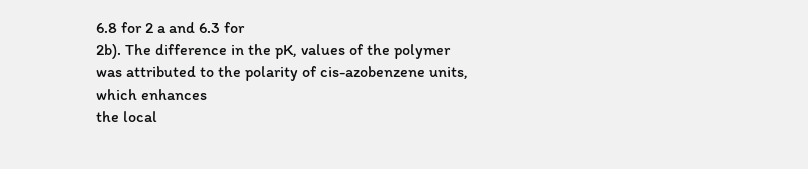6.8 for 2 a and 6.3 for
2b). The difference in the pK, values of the polymer was attributed to the polarity of cis-azobenzene units, which enhances
the local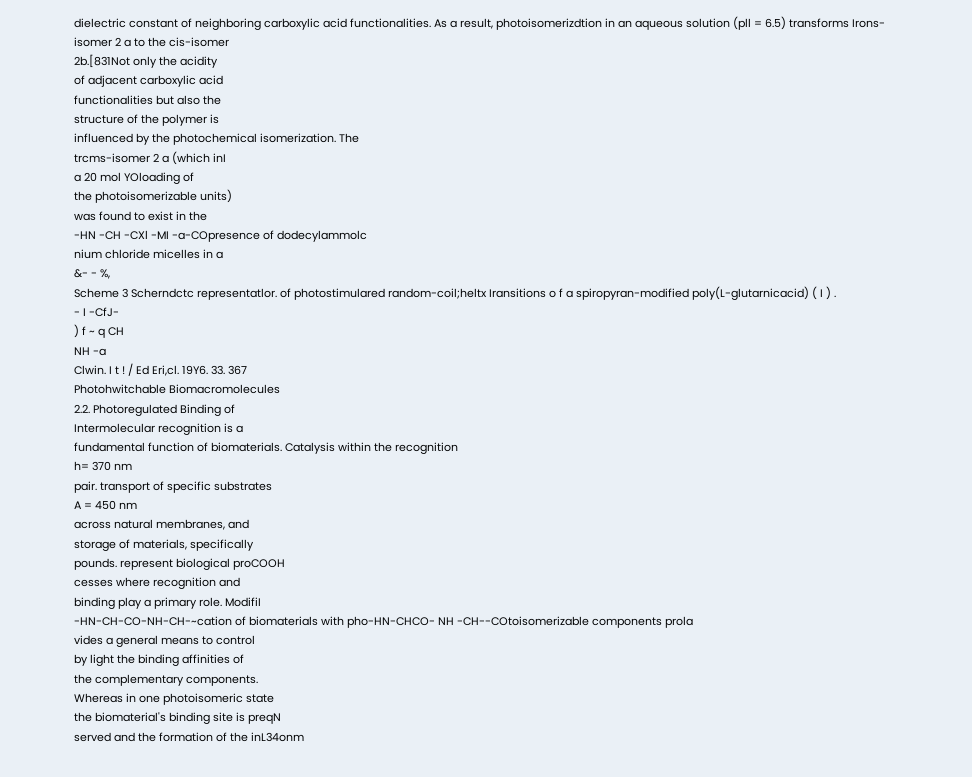dielectric constant of neighboring carboxylic acid functionalities. As a result, photoisomerizdtion in an aqueous solution (pll = 6.5) transforms Irons-isomer 2 a to the cis-isomer
2b.[831Not only the acidity
of adjacent carboxylic acid
functionalities but also the
structure of the polymer is
influenced by the photochemical isomerization. The
trcms-isomer 2 a (which inI
a 20 mol YOloading of
the photoisomerizable units)
was found to exist in the
-HN -CH -CXl -MI -a-COpresence of dodecylammolc
nium chloride micelles in a
&- - %,
Scheme 3 Scherndctc representatlor. of photostimulared random-coil;heltx Iransitions o f a spiropyran-modified poly(L-glutarnicacid) ( I ) .
- I -CfJ-
) f ~ q CH
NH -a
Clwin. I t ! / Ed Eri,cl. 19Y6. 33. 367
Photohwitchable Biomacromolecules
2.2. Photoregulated Binding of
Intermolecular recognition is a
fundamental function of biomaterials. Catalysis within the recognition
h= 370 nm
pair. transport of specific substrates
A = 450 nm
across natural membranes, and
storage of materials, specifically
pounds. represent biological proCOOH
cesses where recognition and
binding play a primary role. ModifiI
-HN-CH-CO-NH-CH-~cation of biomaterials with pho-HN-CHCO- NH -CH--COtoisomerizable components prola
vides a general means to control
by light the binding affinities of
the complementary components.
Whereas in one photoisomeric state
the biomaterial's binding site is preqN
served and the formation of the inL34onm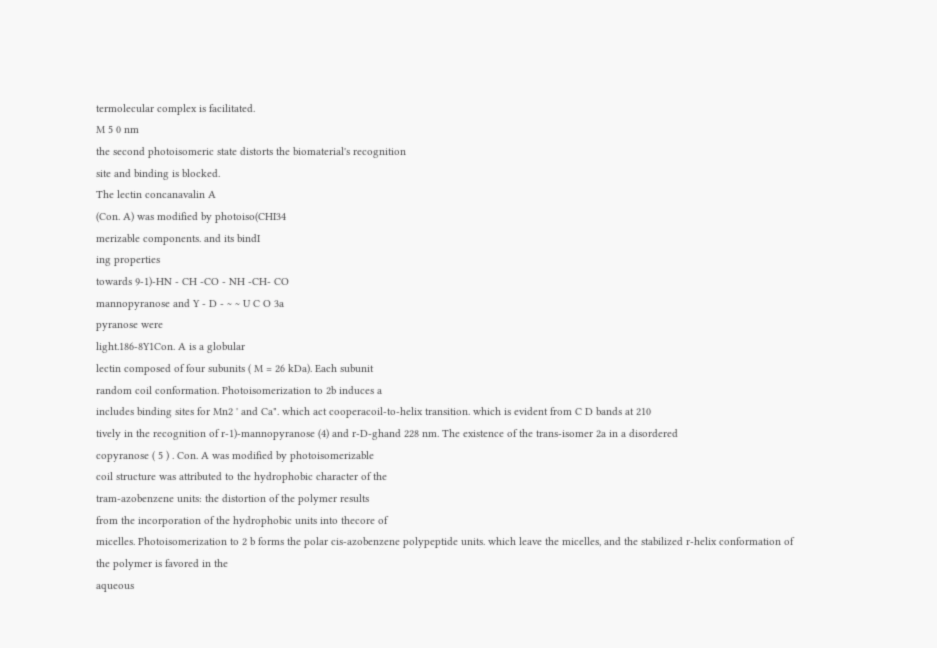termolecular complex is facilitated.
M 5 0 nm
the second photoisomeric state distorts the biomaterial's recognition
site and binding is blocked.
The lectin concanavalin A
(Con. A) was modified by photoiso(CHI34
merizable components. and its bindI
ing properties
towards 9-1)-HN - CH -CO - NH -CH- CO
mannopyranose and Y - D - ~ ~ U C O 3a
pyranose were
light.186-8Y1Con. A is a globular
lectin composed of four subunits ( M = 26 kDa). Each subunit
random coil conformation. Photoisomerization to 2b induces a
includes binding sites for Mn2 ' and Ca". which act cooperacoil-to-helix transition. which is evident from C D bands at 210
tively in the recognition of r-1)-mannopyranose (4) and r-D-ghand 228 nm. The existence of the trans-isomer 2a in a disordered
copyranose ( 5 ) . Con. A was modified by photoisomerizable
coil structure was attributed to the hydrophobic character of the
tram-azobenzene units: the distortion of the polymer results
from the incorporation of the hydrophobic units into thecore of
micelles. Photoisomerization to 2 b forms the polar cis-azobenzene polypeptide units. which leave the micelles, and the stabilized r-helix conformation of the polymer is favored in the
aqueous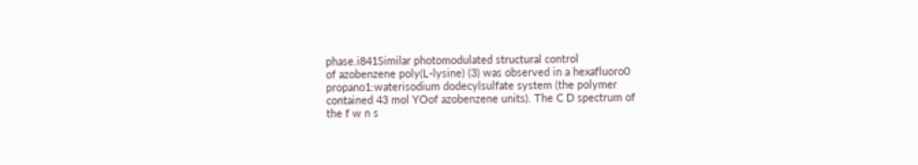phase.i841Similar photomodulated structural control
of azobenzene poly(L-lysine) (3) was observed in a hexafluoro0
propano1:waterisodium dodecylsulfate system (the polymer
contained 43 mol YOof azobenzene units). The C D spectrum of
the f w n s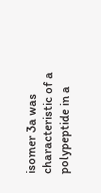isomer 3a was characteristic of a polypeptide in a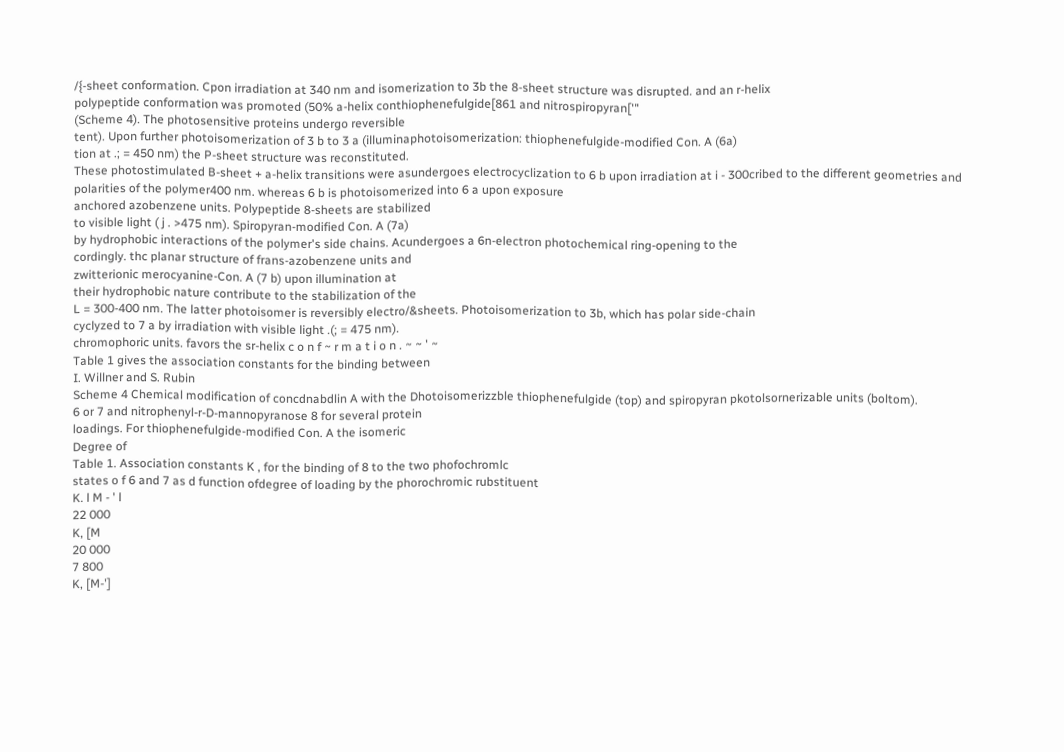/{-sheet conformation. Cpon irradiation at 340 nm and isomerization to 3b the 8-sheet structure was disrupted. and an r-helix
polypeptide conformation was promoted (50% a-helix conthiophenefulgide[861 and nitrospiropyran['"
(Scheme 4). The photosensitive proteins undergo reversible
tent). Upon further photoisomerization of 3 b to 3 a (illuminaphotoisomerization: thiophenefulgide-modified Con. A (6a)
tion at .; = 450 nm) the P-sheet structure was reconstituted.
These photostimulated B-sheet + a-helix transitions were asundergoes electrocyclization to 6 b upon irradiation at i - 300cribed to the different geometries and polarities of the polymer400 nm. whereas 6 b is photoisomerized into 6 a upon exposure
anchored azobenzene units. Polypeptide 8-sheets are stabilized
to visible light ( j . >475 nm). Spiropyran-modified Con. A (7a)
by hydrophobic interactions of the polymer's side chains. Acundergoes a 6n-electron photochemical ring-opening to the
cordingly. thc planar structure of frans-azobenzene units and
zwitterionic merocyanine-Con. A (7 b) upon illumination at
their hydrophobic nature contribute to the stabilization of the
L = 300-400 nm. The latter photoisomer is reversibly electro/&sheets. Photoisomerization to 3b, which has polar side-chain
cyclyzed to 7 a by irradiation with visible light .(; = 475 nm).
chromophoric units. favors the sr-helix c o n f ~ r m a t i o n . ~ ~ ' ~
Table 1 gives the association constants for the binding between
I. Willner and S. Rubin
Scheme 4 Chemical modification of concdnabdlin A with the Dhotoisomerizzble thiophenefulgide (top) and spiropyran pkotolsornerizable units (boltom).
6 or 7 and nitrophenyl-r-D-mannopyranose 8 for several protein
loadings. For thiophenefulgide-modified Con. A the isomeric
Degree of
Table 1. Association constants K , for the binding of 8 to the two phofochromlc
states o f 6 and 7 as d function ofdegree of loading by the phorochromic rubstituent
K. l M - ' l
22 000
K, [M
20 000
7 800
K, [M-']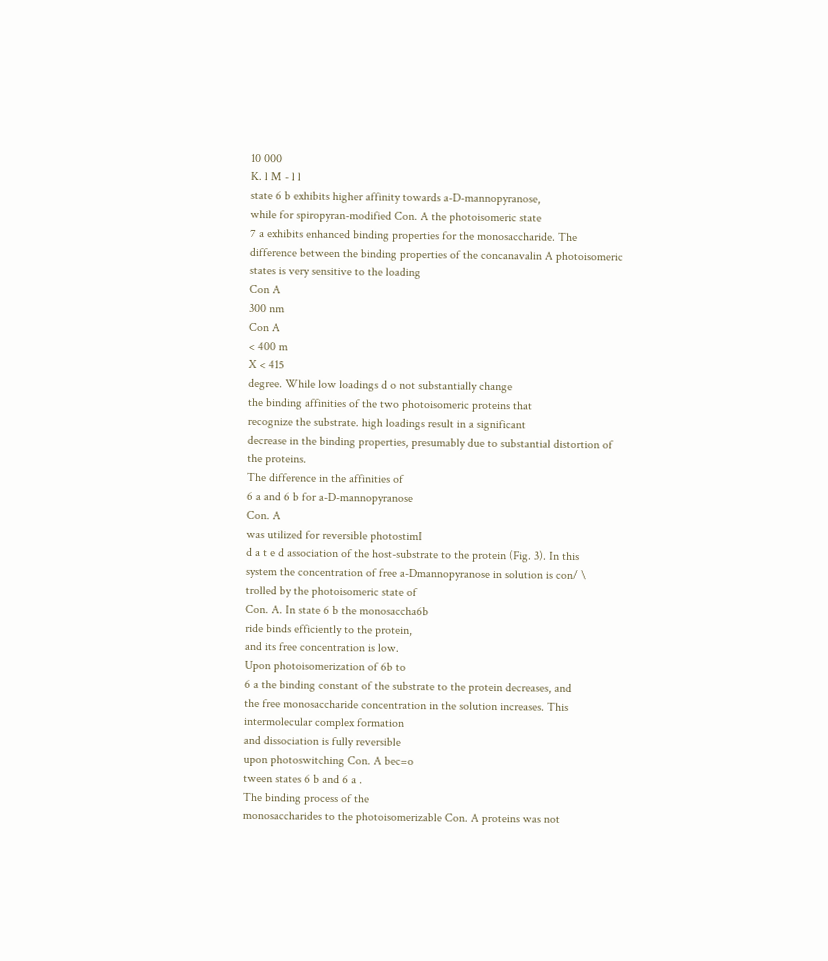10 000
K. l M - l l
state 6 b exhibits higher affinity towards a-D-mannopyranose,
while for spiropyran-modified Con. A the photoisomeric state
7 a exhibits enhanced binding properties for the monosaccharide. The difference between the binding properties of the concanavalin A photoisomeric states is very sensitive to the loading
Con A
300 nm
Con A
< 400 m
X < 415
degree. While low loadings d o not substantially change
the binding affinities of the two photoisomeric proteins that
recognize the substrate. high loadings result in a significant
decrease in the binding properties, presumably due to substantial distortion of the proteins.
The difference in the affinities of
6 a and 6 b for a-D-mannopyranose
Con. A
was utilized for reversible photostimI
d a t e d association of the host-substrate to the protein (Fig. 3). In this
system the concentration of free a-Dmannopyranose in solution is con/ \
trolled by the photoisomeric state of
Con. A. In state 6 b the monosaccha6b
ride binds efficiently to the protein,
and its free concentration is low.
Upon photoisomerization of 6b to
6 a the binding constant of the substrate to the protein decreases, and
the free monosaccharide concentration in the solution increases. This
intermolecular complex formation
and dissociation is fully reversible
upon photoswitching Con. A bec=o
tween states 6 b and 6 a .
The binding process of the
monosaccharides to the photoisomerizable Con. A proteins was not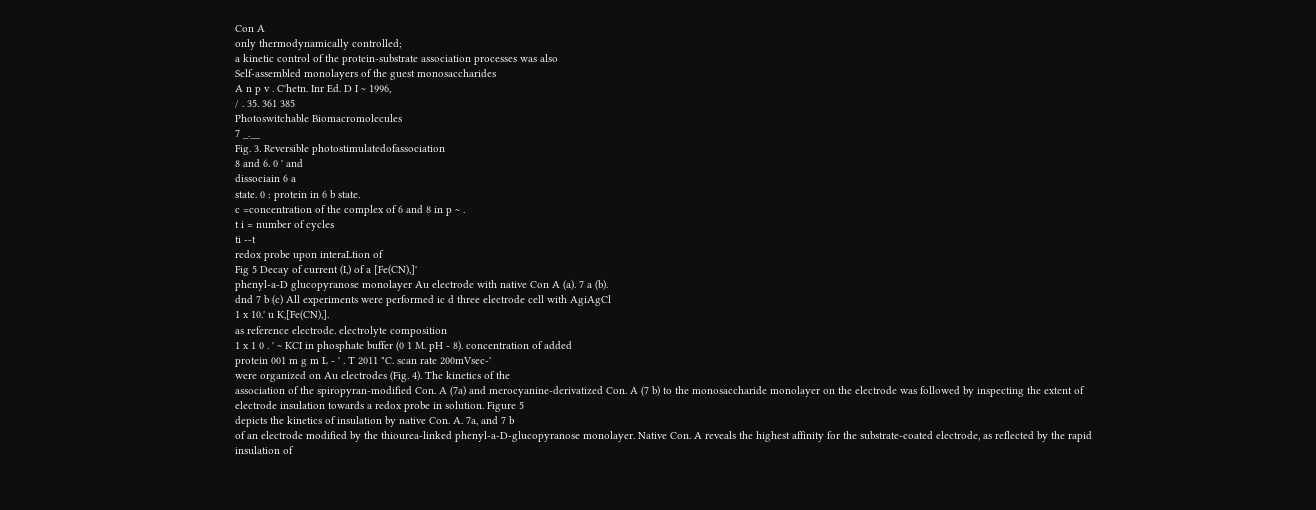Con A
only thermodynamically controlled;
a kinetic control of the protein-substrate association processes was also
Self-assembled monolayers of the guest monosaccharides
A n p v . C'hetn. Inr Ed. D I ~ 1996,
/ . 35. 361 385
Photoswitchable Biomacromolecules
7 _.__
Fig. 3. Reversible photostimulatedofassociation
8 and 6. 0 ' and
dissociain 6 a
state. 0 : protein in 6 b state.
c =concentration of the complex of 6 and 8 in p ~ .
t i = number of cycles
ti --t
redox probe upon interaLtion of
Fig 5 Decay of current (I,) of a [Fe(CN),]'
phenyl-a-D glucopyranose monolayer Au electrode with native Con A (a). 7 a (b).
dnd 7 b (c) All experiments were performed ic d three electrode cell with AgiAgCl
1 x 10.' u K,[Fe(CN),].
as reference electrode. electrolyte composition
1 x 1 0 . ' ~ KCI in phosphate buffer (0 1 M. pH - 8). concentration of added
protein 001 m g m L - ' . T 2011 "C. scan rate 200mVsec-'
were organized on Au electrodes (Fig. 4). The kinetics of the
association of the spiropyran-modified Con. A (7a) and merocyanine-derivatized Con. A (7 b) to the monosaccharide monolayer on the electrode was followed by inspecting the extent of
electrode insulation towards a redox probe in solution. Figure 5
depicts the kinetics of insulation by native Con. A. 7a, and 7 b
of an electrode modified by the thiourea-linked phenyl-a-D-glucopyranose monolayer. Native Con. A reveals the highest affinity for the substrate-coated electrode, as reflected by the rapid
insulation of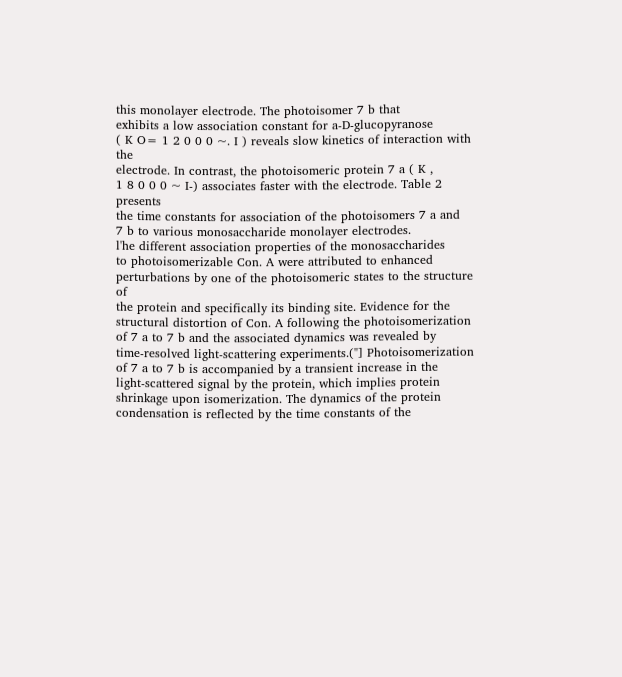this monolayer electrode. The photoisomer 7 b that
exhibits a low association constant for a-D-glucopyranose
( K O= 1 2 0 0 0 ~. I ) reveals slow kinetics of interaction with the
electrode. In contrast, the photoisomeric protein 7 a ( K ,
1 8 0 0 0 ~ I-) associates faster with the electrode. Table 2 presents
the time constants for association of the photoisomers 7 a and
7 b to various monosaccharide monolayer electrodes.
l'he different association properties of the monosaccharides
to photoisomerizable Con. A were attributed to enhanced perturbations by one of the photoisomeric states to the structure of
the protein and specifically its binding site. Evidence for the
structural distortion of Con. A following the photoisomerization of 7 a to 7 b and the associated dynamics was revealed by
time-resolved light-scattering experiments.("] Photoisomerization of 7 a to 7 b is accompanied by a transient increase in the
light-scattered signal by the protein, which implies protein
shrinkage upon isomerization. The dynamics of the protein condensation is reflected by the time constants of the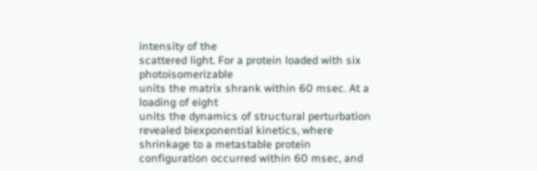intensity of the
scattered light. For a protein loaded with six photoisomerizable
units the matrix shrank within 60 msec. At a loading of eight
units the dynamics of structural perturbation revealed biexponential kinetics, where shrinkage to a metastable protein configuration occurred within 60 msec, and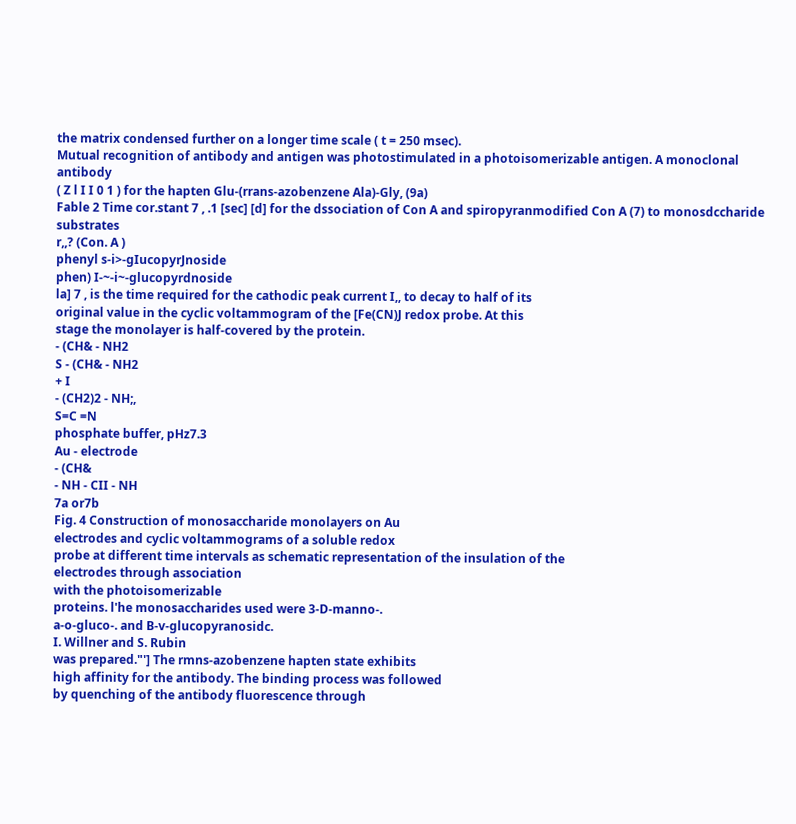the matrix condensed further on a longer time scale ( t = 250 msec).
Mutual recognition of antibody and antigen was photostimulated in a photoisomerizable antigen. A monoclonal antibody
( Z l I I 0 1 ) for the hapten Glu-(rrans-azobenzene Ala)-Gly, (9a)
Fable 2 Time cor.stant 7 , .1 [sec] [d] for the dssociation of Con A and spiropyranmodified Con A (7) to monosdccharide substrates
r,,? (Con. A )
phenyl s-i>-gIucopyrJnoside
phen) I-~-i~-glucopyrdnoside
la] 7 , is the time required for the cathodic peak current I,, to decay to half of its
original value in the cyclic voltammogram of the [Fe(CN)J redox probe. At this
stage the monolayer is half-covered by the protein.
- (CH& - NH2
S - (CH& - NH2
+ I
- (CH2)2 - NH;,
S=C =N
phosphate buffer, pHz7.3
Au - electrode
- (CH&
- NH - CII - NH
7a or7b
Fig. 4 Construction of monosaccharide monolayers on Au
electrodes and cyclic voltammograms of a soluble redox
probe at different time intervals as schematic representation of the insulation of the
electrodes through association
with the photoisomerizable
proteins. l'he monosaccharides used were 3-D-manno-.
a-o-gluco-. and B-v-glucopyranosidc.
I. Willner and S. Rubin
was prepared."'] The rmns-azobenzene hapten state exhibits
high affinity for the antibody. The binding process was followed
by quenching of the antibody fluorescence through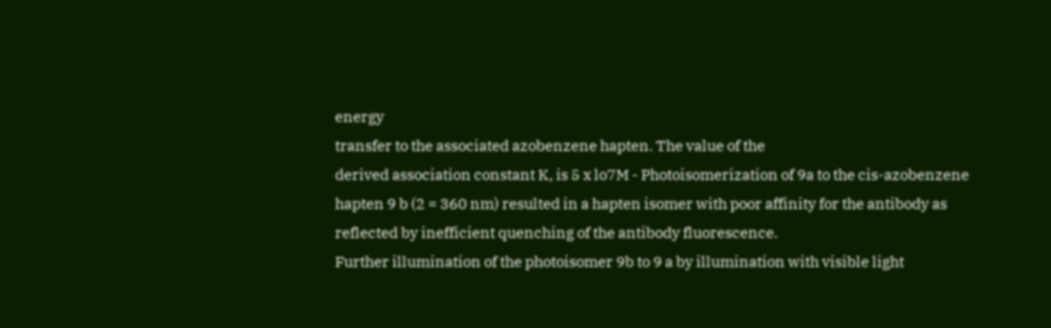energy
transfer to the associated azobenzene hapten. The value of the
derived association constant K, is 5 x lo7M - Photoisomerization of 9a to the cis-azobenzene hapten 9 b (2 = 360 nm) resulted in a hapten isomer with poor affinity for the antibody as
reflected by inefficient quenching of the antibody fluorescence.
Further illumination of the photoisomer 9b to 9 a by illumination with visible light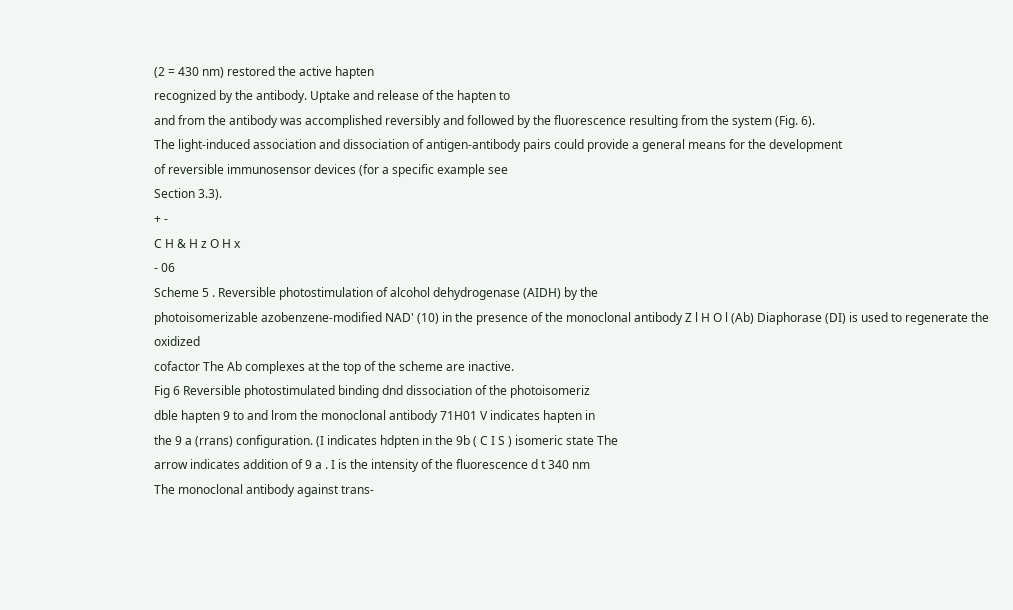(2 = 430 nm) restored the active hapten
recognized by the antibody. Uptake and release of the hapten to
and from the antibody was accomplished reversibly and followed by the fluorescence resulting from the system (Fig. 6).
The light-induced association and dissociation of antigen-antibody pairs could provide a general means for the development
of reversible immunosensor devices (for a specific example see
Section 3.3).
+ -
C H & H z O H x
- 06
Scheme 5 . Reversible photostimulation of alcohol dehydrogenase (AIDH) by the
photoisomerizable azobenzene-modified NAD' (10) in the presence of the monoclonal antibody Z l H O l (Ab) Diaphorase (DI) is used to regenerate the oxidized
cofactor The Ab complexes at the top of the scheme are inactive.
Fig 6 Reversible photostimulated binding dnd dissociation of the photoisomeriz
dble hapten 9 to and lrom the monoclonal antibody 71H01 V indicates hapten in
the 9 a (rrans) configuration. (I indicates hdpten in the 9b ( C I S ) isomeric state The
arrow indicates addition of 9 a . I is the intensity of the fluorescence d t 340 nm
The monoclonal antibody against trans-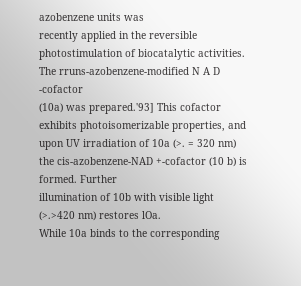azobenzene units was
recently applied in the reversible photostimulation of biocatalytic activities. The rruns-azobenzene-modified N A D -cofactor
(10a) was prepared.'93] This cofactor exhibits photoisomerizable properties, and upon UV irradiation of 10a (>. = 320 nm)
the cis-azobenzene-NAD +-cofactor (10 b) is formed. Further
illumination of 10b with visible light (>.>420 nm) restores lOa.
While 10a binds to the corresponding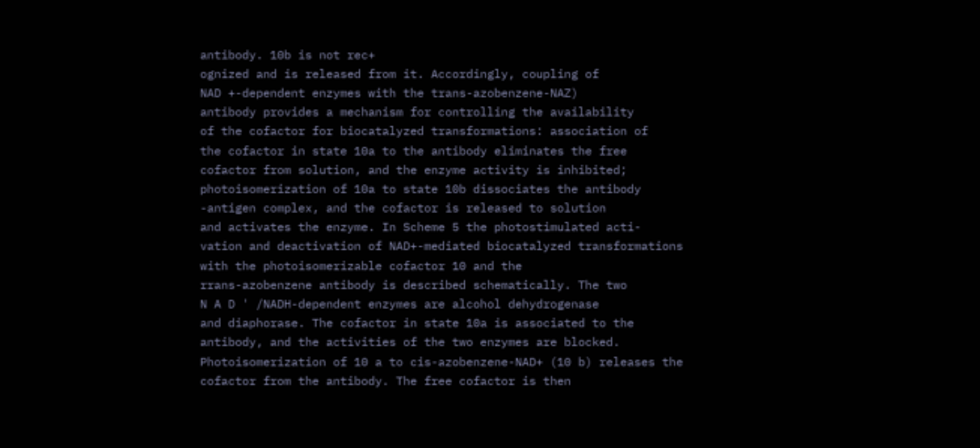antibody. 10b is not rec+
ognized and is released from it. Accordingly, coupling of
NAD +-dependent enzymes with the trans-azobenzene-NAZ)
antibody provides a mechanism for controlling the availability
of the cofactor for biocatalyzed transformations: association of
the cofactor in state 10a to the antibody eliminates the free
cofactor from solution, and the enzyme activity is inhibited;
photoisomerization of 10a to state 10b dissociates the antibody -antigen complex, and the cofactor is released to solution
and activates the enzyme. In Scheme 5 the photostimulated acti-
vation and deactivation of NAD+-mediated biocatalyzed transformations with the photoisomerizable cofactor 10 and the
rrans-azobenzene antibody is described schematically. The two
N A D ' /NADH-dependent enzymes are alcohol dehydrogenase
and diaphorase. The cofactor in state 10a is associated to the
antibody, and the activities of the two enzymes are blocked.
Photoisomerization of 10 a to cis-azobenzene-NAD+ (10 b) releases the cofactor from the antibody. The free cofactor is then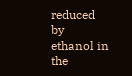reduced by ethanol in the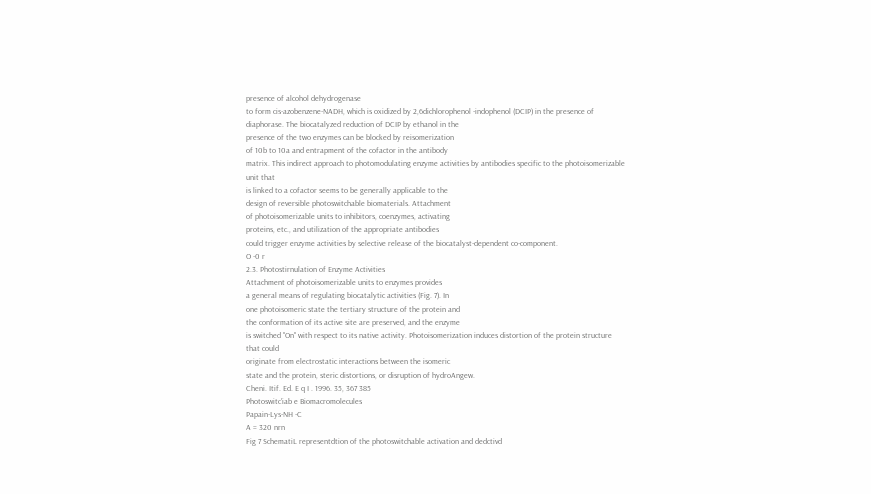presence of alcohol dehydrogenase
to form cis-azobenzene-NADH, which is oxidized by 2,6dichlorophenol -indophenol (DCIP) in the presence of diaphorase. The biocatalyzed reduction of DCIP by ethanol in the
presence of the two enzymes can be blocked by reisomerization
of 10b to 10a and entrapment of the cofactor in the antibody
matrix. This indirect approach to photomodulating enzyme activities by antibodies specific to the photoisomerizable unit that
is linked to a cofactor seems to be generally applicable to the
design of reversible photoswitchable biomaterials. Attachment
of photoisomerizable units to inhibitors, coenzymes, activating
proteins, etc., and utilization of the appropriate antibodies
could trigger enzyme activities by selective release of the biocatalyst-dependent co-component.
O -0 r
2.3. Photostirnulation of Enzyme Activities
Attachment of photoisomerizable units to enzymes provides
a general means of regulating biocatalytic activities (Fig. 7). In
one photoisomeric state the tertiary structure of the protein and
the conformation of its active site are preserved, and the enzyme
is switched "On" with respect to its native activity. Photoisomerization induces distortion of the protein structure that could
originate from electrostatic interactions between the isomeric
state and the protein, steric distortions, or disruption of hydroAngew.
Cheni. Itif. Ed. E q I . 1996. 35, 367 385
Photoswitc'iab e Biomacromolecules
Papain-Lys-NH -C
A = 320 nrn
Fig 7 SchematiL representdtion of the photoswitchable activation and dedctivd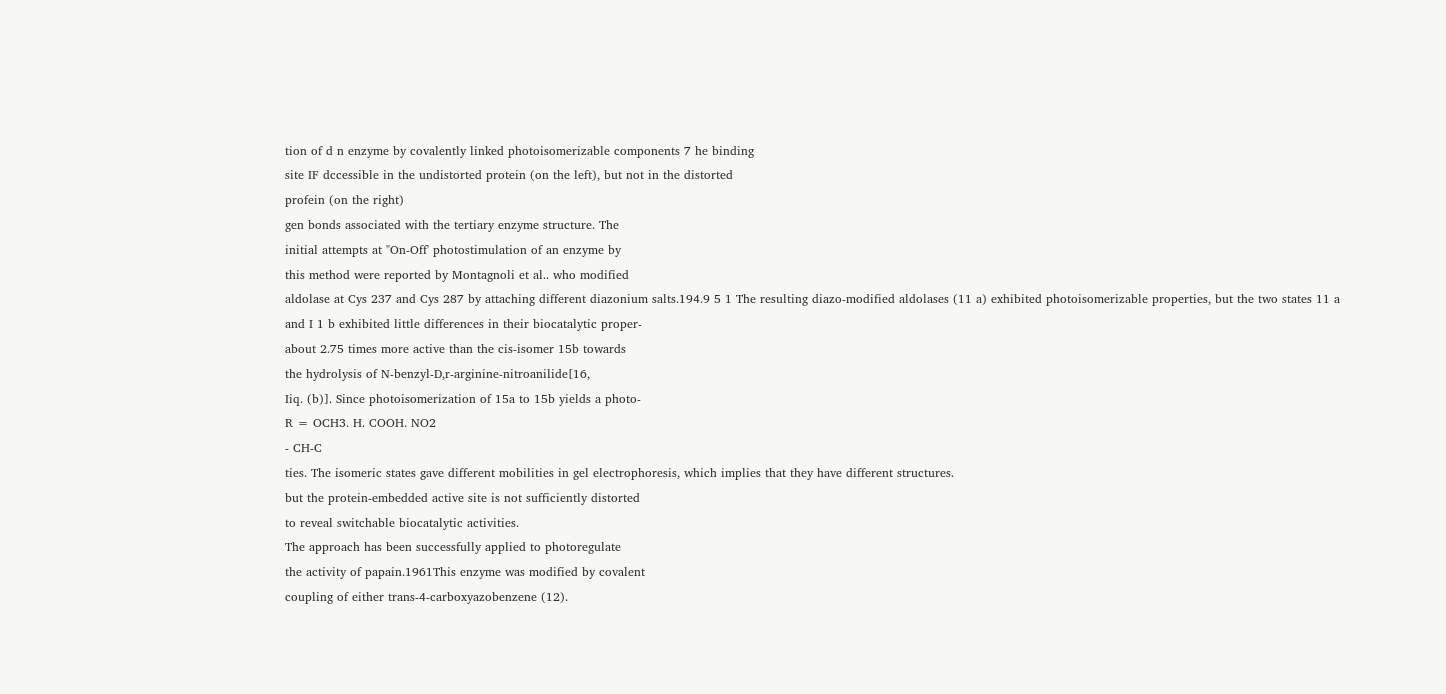tion of d n enzyme by covalently linked photoisomerizable components 7 he binding
site IF dccessible in the undistorted protein (on the left), but not in the distorted
profein (on the right)
gen bonds associated with the tertiary enzyme structure. The
initial attempts at "On-Off' photostimulation of an enzyme by
this method were reported by Montagnoli et al.. who modified
aldolase at Cys 237 and Cys 287 by attaching different diazonium salts.194.9 5 1 The resulting diazo-modified aldolases (11 a) exhibited photoisomerizable properties, but the two states 11 a
and I 1 b exhibited little differences in their biocatalytic proper-
about 2.75 times more active than the cis-isomer 15b towards
the hydrolysis of N-benzyl-D,r-arginine-nitroanilide[16,
Iiq. (b)]. Since photoisomerization of 15a to 15b yields a photo-
R = OCH3. H. COOH. NO2
- CH-C
ties. The isomeric states gave different mobilities in gel electrophoresis, which implies that they have different structures.
but the protein-embedded active site is not sufficiently distorted
to reveal switchable biocatalytic activities.
The approach has been successfully applied to photoregulate
the activity of papain.1961This enzyme was modified by covalent
coupling of either trans-4-carboxyazobenzene (12).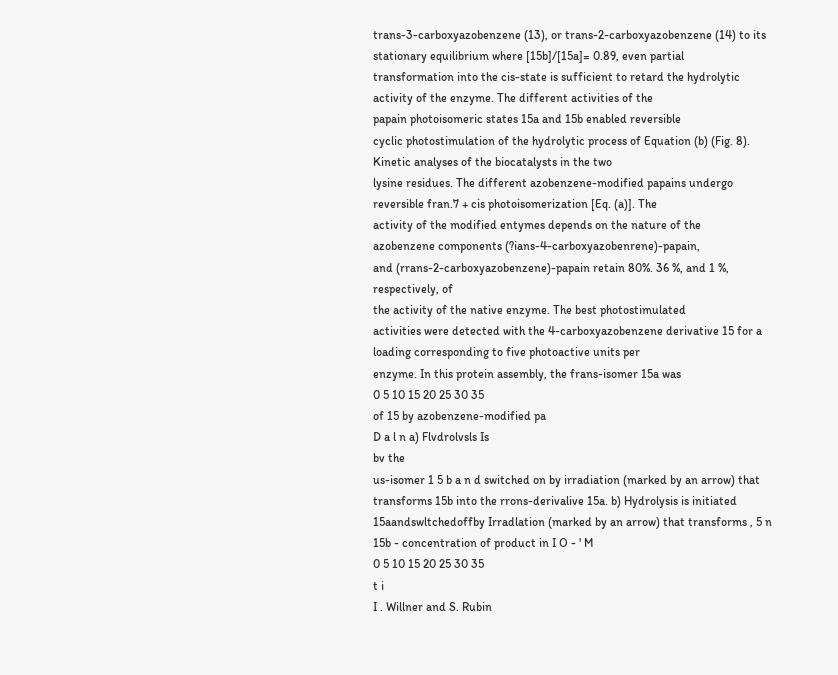trans-3-carboxyazobenzene (13), or trans-2-carboxyazobenzene (14) to its
stationary equilibrium where [15b]/[15a]= 0.89, even partial
transformation into the cis-state is sufficient to retard the hydrolytic activity of the enzyme. The different activities of the
papain photoisomeric states 15a and 15b enabled reversible
cyclic photostimulation of the hydrolytic process of Equation (b) (Fig. 8). Kinetic analyses of the biocatalysts in the two
lysine residues. The different azobenzene-modified papains undergo reversible fran.7 + cis photoisomerization [Eq. (a)]. The
activity of the modified entymes depends on the nature of the
azobenzene components (?ians-4-carboxyazobenrene)-papain,
and (rrans-2-carboxyazobenzene)-papain retain 80%. 36 %, and 1 %, respectively, of
the activity of the native enzyme. The best photostimulated
activities were detected with the 4-carboxyazobenzene derivative 15 for a loading corresponding to five photoactive units per
enzyme. In this protein assembly, the frans-isomer 15a was
0 5 10 15 20 25 30 35
of 15 by azobenzene-modified pa
D a l n a) Flvdrolvsls Is
bv the
us-isomer 1 5 b a n d switched on by irradiation (marked by an arrow) that
transforms 15b into the rrons-derivalive 15a. b) Hydrolysis is initiated
15aandswltchedoffby Irradlation (marked by an arrow) that transforms , 5 n
15b - concentration of product in I O - ' M
0 5 10 15 20 25 30 35
t i
I . Willner and S. Rubin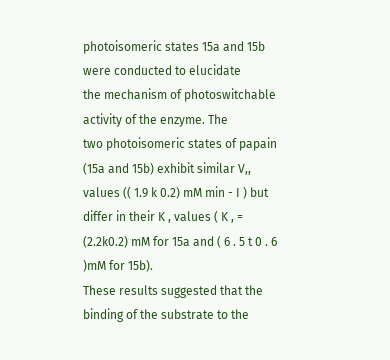photoisomeric states 15a and 15b were conducted to elucidate
the mechanism of photoswitchable activity of the enzyme. The
two photoisomeric states of papain (15a and 15b) exhibit similar V,, values (( 1.9 k 0.2) mM min - I ) but differ in their K , values ( K , = (2.2k0.2) mM for 15a and ( 6 . 5 t 0 . 6 )mM for 15b).
These results suggested that the binding of the substrate to the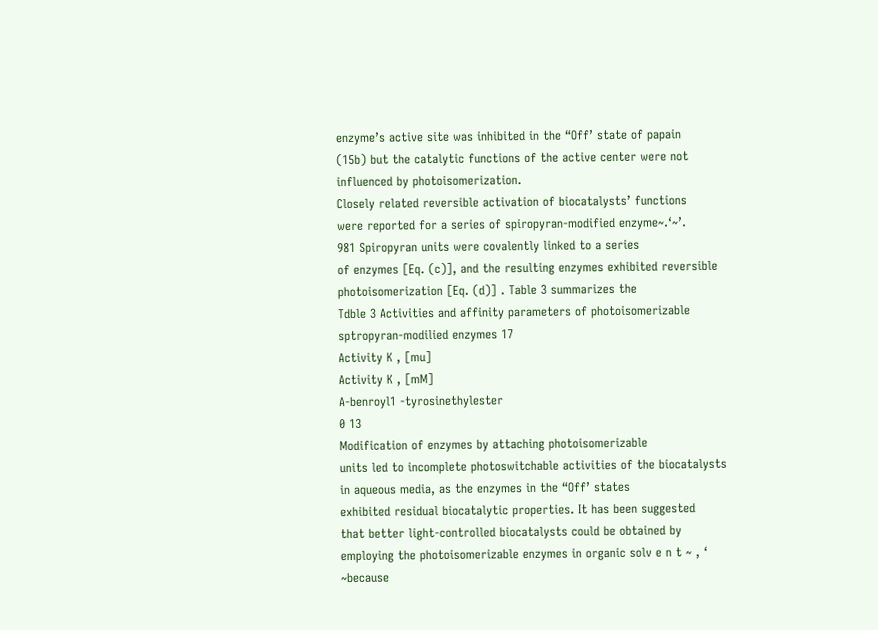enzyme’s active site was inhibited in the “Off’ state of papain
(15b) but the catalytic functions of the active center were not
influenced by photoisomerization.
Closely related reversible activation of biocatalysts’ functions
were reported for a series of spiropyran-modified enzyme~.‘~’.
981 Spiropyran units were covalently linked to a series
of enzymes [Eq. (c)], and the resulting enzymes exhibited reversible photoisomerization [Eq. (d)] . Table 3 summarizes the
Tdble 3 Activities and affinity parameters of photoisomerizable sptropyran-modilied enzymes 17
Activity K , [mu]
Activity K , [mM]
A-benroyl1 -tyrosinethylester
0 13
Modification of enzymes by attaching photoisomerizable
units led to incomplete photoswitchable activities of the biocatalysts in aqueous media, as the enzymes in the “Off’ states
exhibited residual biocatalytic properties. It has been suggested
that better light-controlled biocatalysts could be obtained by
employing the photoisomerizable enzymes in organic solv e n t ~ , ‘ ~because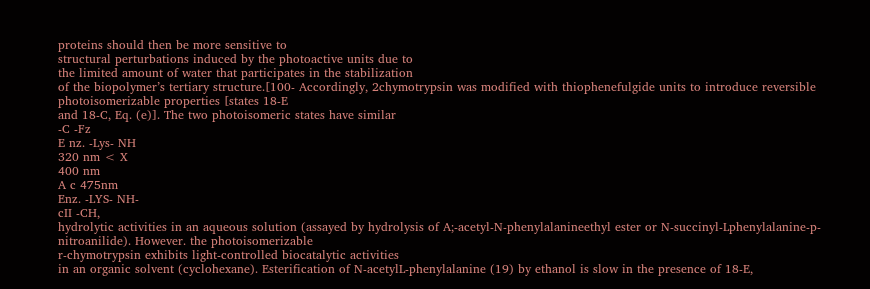proteins should then be more sensitive to
structural perturbations induced by the photoactive units due to
the limited amount of water that participates in the stabilization
of the biopolymer’s tertiary structure.[100- Accordingly, 2chymotrypsin was modified with thiophenefulgide units to introduce reversible photoisomerizable properties [states 18-E
and 18-C, Eq. (e)]. The two photoisomeric states have similar
-C -Fz
E nz. -Lys- NH
320 nm < X
400 nm
A c 475nm
Enz. -LYS- NH-
cII -CH,
hydrolytic activities in an aqueous solution (assayed by hydrolysis of A;-acetyl-N-phenylalanineethyl ester or N-succinyl-Lphenylalanine-p-nitroanilide). However. the photoisomerizable
r-chymotrypsin exhibits light-controlled biocatalytic activities
in an organic solvent (cyclohexane). Esterification of N-acetylL-phenylalanine (19) by ethanol is slow in the presence of 18-E,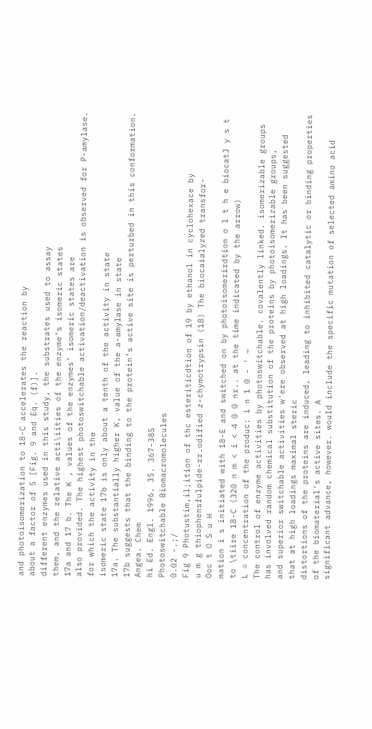and photoisomerization to 18-C accelerates the reaction by
about a factor of 5 [Fig. 9 and Eq. (f)].
different enzymes used in this study, the substrates used to assay
them, and the relative acti\iities of the enzyme’s isomeric states
17a and 17 b. The K , values of the enzymes’ isomeric states are
also provided. The highest photoswitchable activation/deactivation is observed for P-amylase. for which the activity in the
isomeric state 17b is only about a tenth of the activity in state
17a. The substantially higher K, value of the a-amylase in state
17b suggests that the binding to the protein’s active site is perturbed in this conformation.
Angea. Chem
hi Ed. Engl. 1996. 35. 367-385
Photoswitchable Biomacromolecules
0.02 -.;/
Fig 9 Photustim,il;ition of thc esteriticdtion of 19 by ethanol in cyclohexace by
u m g thiophensfulpide-rr.odified z-chymotrypsin (18) The biocaialyzed transfor-
Ooc t O S u H
mation i s initiated with 18-E and switched on by photoisomerirdtion o l t h e biocatJ y s t to \tiire 18-C (320 n m < i < 4 0 0 nr.. at the time indicated by the arrow)
L = concentration of the produc: i n 1 0 - ' ~
The control of enzyme activities by photoswitchable. covalently linked. isomerizable groups has involved random chemical substitution of the proteins by photoisomerizable groups,
and superior switchable activities w'ere observed at high loadings. It has been suggested that at high loadings maximal steric
distortions of the proteins are induced, leading to inhibited catalytic or binding properties of the biomaterial's active sites. A
significant advance, however. would include the specific mutation of selected amino acid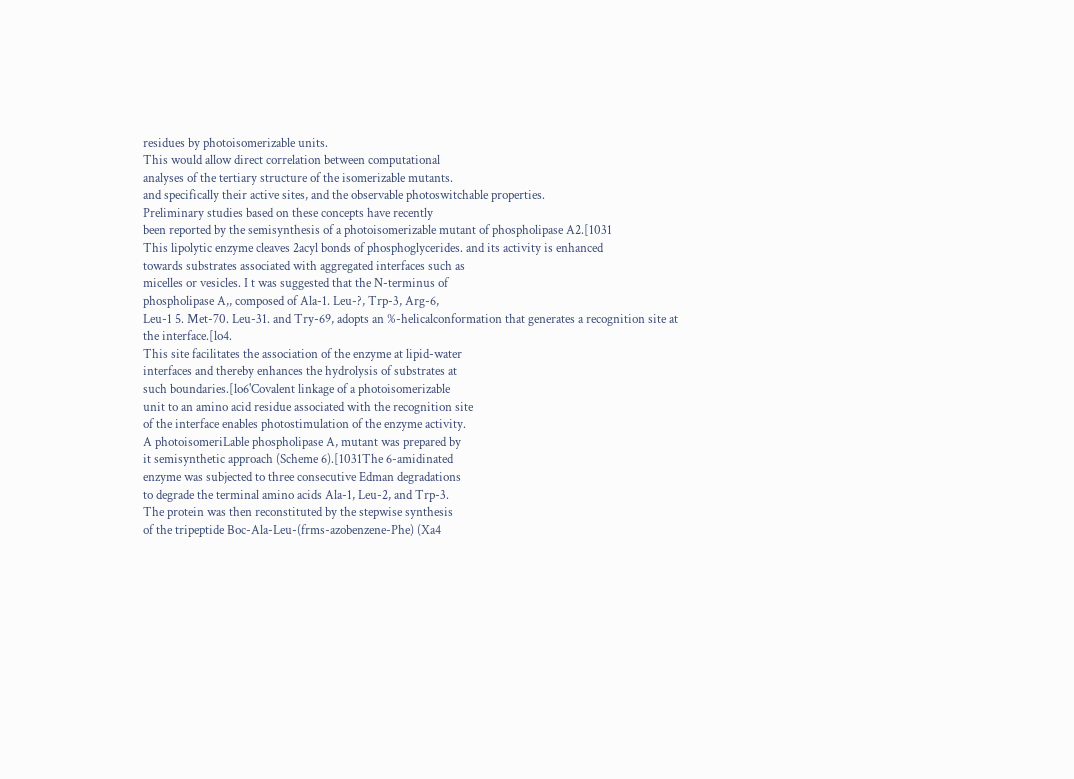residues by photoisomerizable units.
This would allow direct correlation between computational
analyses of the tertiary structure of the isomerizable mutants.
and specifically their active sites, and the observable photoswitchable properties.
Preliminary studies based on these concepts have recently
been reported by the semisynthesis of a photoisomerizable mutant of phospholipase A2.[1031
This lipolytic enzyme cleaves 2acyl bonds of phosphoglycerides. and its activity is enhanced
towards substrates associated with aggregated interfaces such as
micelles or vesicles. I t was suggested that the N-terminus of
phospholipase A,, composed of Ala-1. Leu-?, Trp-3, Arg-6,
Leu-1 5. Met-70. Leu-31. and Try-69, adopts an %-helicalconformation that generates a recognition site at the interface.[lo4.
This site facilitates the association of the enzyme at lipid-water
interfaces and thereby enhances the hydrolysis of substrates at
such boundaries.[lo6'Covalent linkage of a photoisomerizable
unit to an amino acid residue associated with the recognition site
of the interface enables photostimulation of the enzyme activity.
A photoisomeriLable phospholipase A, mutant was prepared by
it semisynthetic approach (Scheme 6).[1031The 6-amidinated
enzyme was subjected to three consecutive Edman degradations
to degrade the terminal amino acids Ala-1, Leu-2, and Trp-3.
The protein was then reconstituted by the stepwise synthesis
of the tripeptide Boc-Ala-Leu-(frms-azobenzene-Phe) (Xa4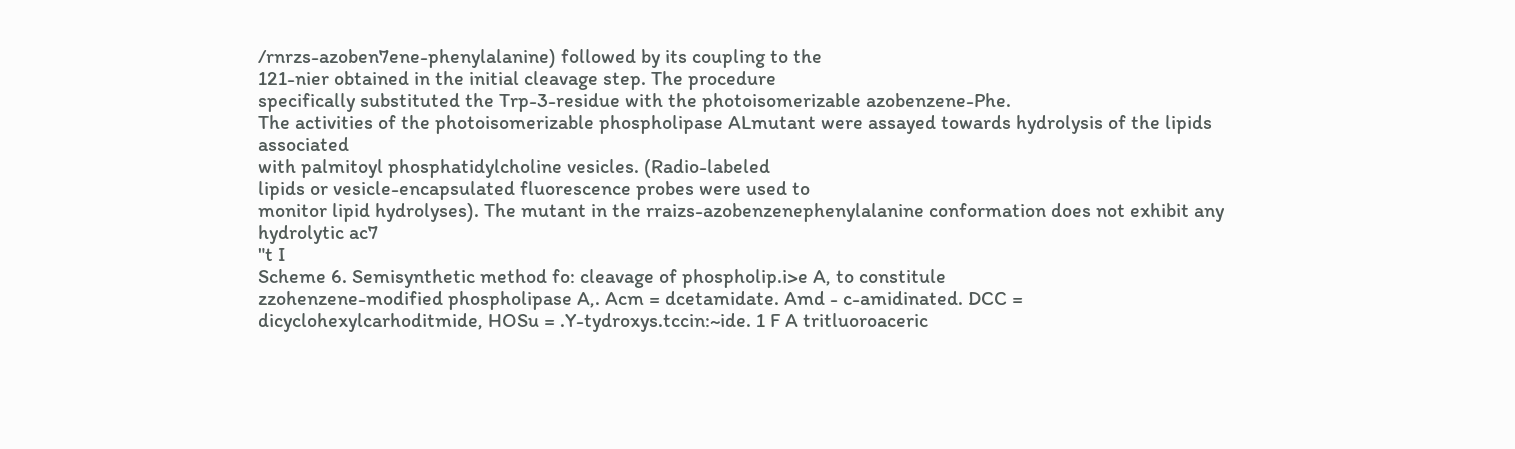/rnrzs-azoben7ene-phenylalanine) followed by its coupling to the
121-nier obtained in the initial cleavage step. The procedure
specifically substituted the Trp-3-residue with the photoisomerizable azobenzene-Phe.
The activities of the photoisomerizable phospholipase ALmutant were assayed towards hydrolysis of the lipids associated
with palmitoyl phosphatidylcholine vesicles. (Radio-labeled
lipids or vesicle-encapsulated fluorescence probes were used to
monitor lipid hydrolyses). The mutant in the rraizs-azobenzenephenylalanine conformation does not exhibit any hydrolytic ac7
"t I
Scheme 6. Semisynthetic method fo: cleavage of phospholip.i>e A, to constitule
zzohenzene-modified phospholipase A,. Acm = dcetamidate. Amd - c-amidinated. DCC = dicyclohexylcarhoditmide, HOSu = .Y-tydroxys.tccin:~ide. 1 F A tritluoroaceric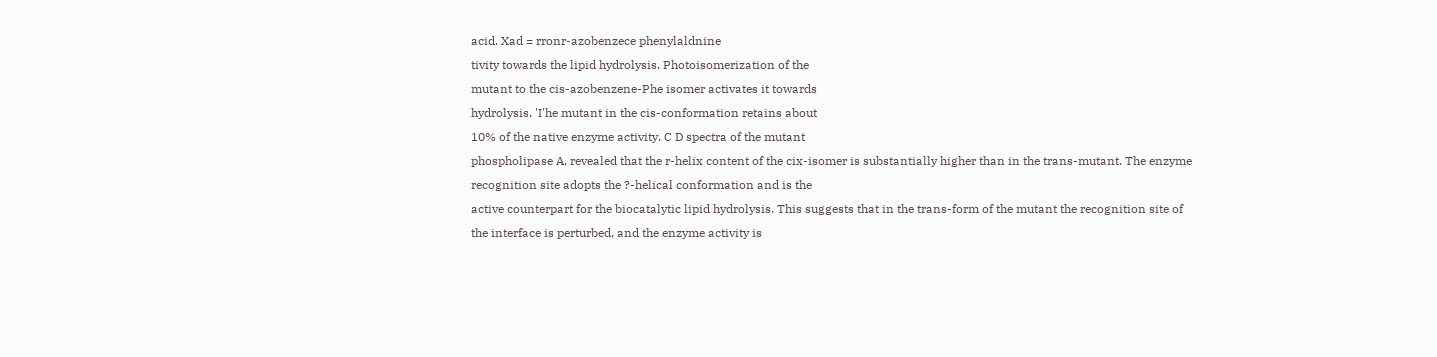acid. Xad = rronr-azobenzece phenylaldnine
tivity towards the lipid hydrolysis. Photoisomerization of the
mutant to the cis-azobenzene-Phe isomer activates it towards
hydrolysis. 'I'he mutant in the cis-conformation retains about
10% of the native enzyme activity. C D spectra of the mutant
phospholipase A, revealed that the r-helix content of the cix-isomer is substantially higher than in the trans-mutant. The enzyme
recognition site adopts the ?-helical conformation and is the
active counterpart for the biocatalytic lipid hydrolysis. This suggests that in the trans-form of the mutant the recognition site of
the interface is perturbed, and the enzyme activity is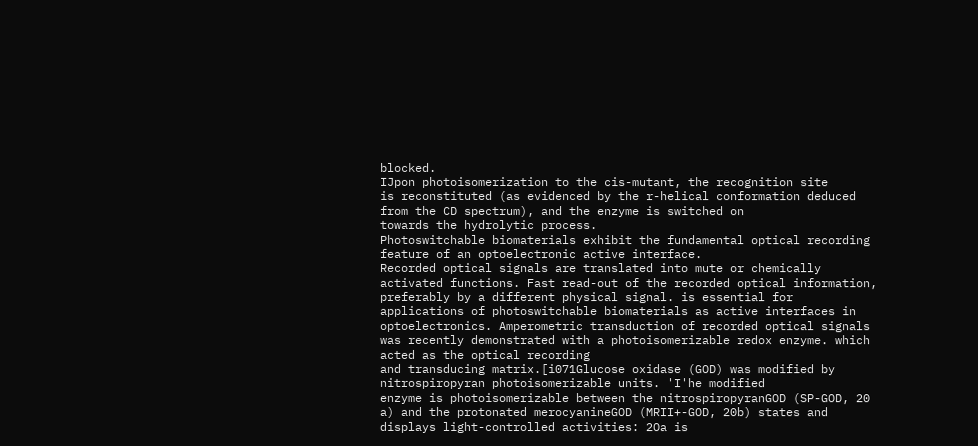blocked.
IJpon photoisomerization to the cis-mutant, the recognition site
is reconstituted (as evidenced by the r-helical conformation deduced from the CD spectrum), and the enzyme is switched on
towards the hydrolytic process.
Photoswitchable biomaterials exhibit the fundamental optical recording feature of an optoelectronic active interface.
Recorded optical signals are translated into mute or chemically
activated functions. Fast read-out of the recorded optical information, preferably by a different physical signal. is essential for
applications of photoswitchable biomaterials as active interfaces in optoelectronics. Amperometric transduction of recorded optical signals was recently demonstrated with a photoisomerizable redox enzyme. which acted as the optical recording
and transducing matrix.[i071Glucose oxidase (GOD) was modified by nitrospiropyran photoisomerizable units. 'I'he modified
enzyme is photoisomerizable between the nitrospiropyranGOD (SP-GOD, 20 a) and the protonated merocyanineGOD (MRII+-GOD, 20b) states and displays light-controlled activities: 2Oa is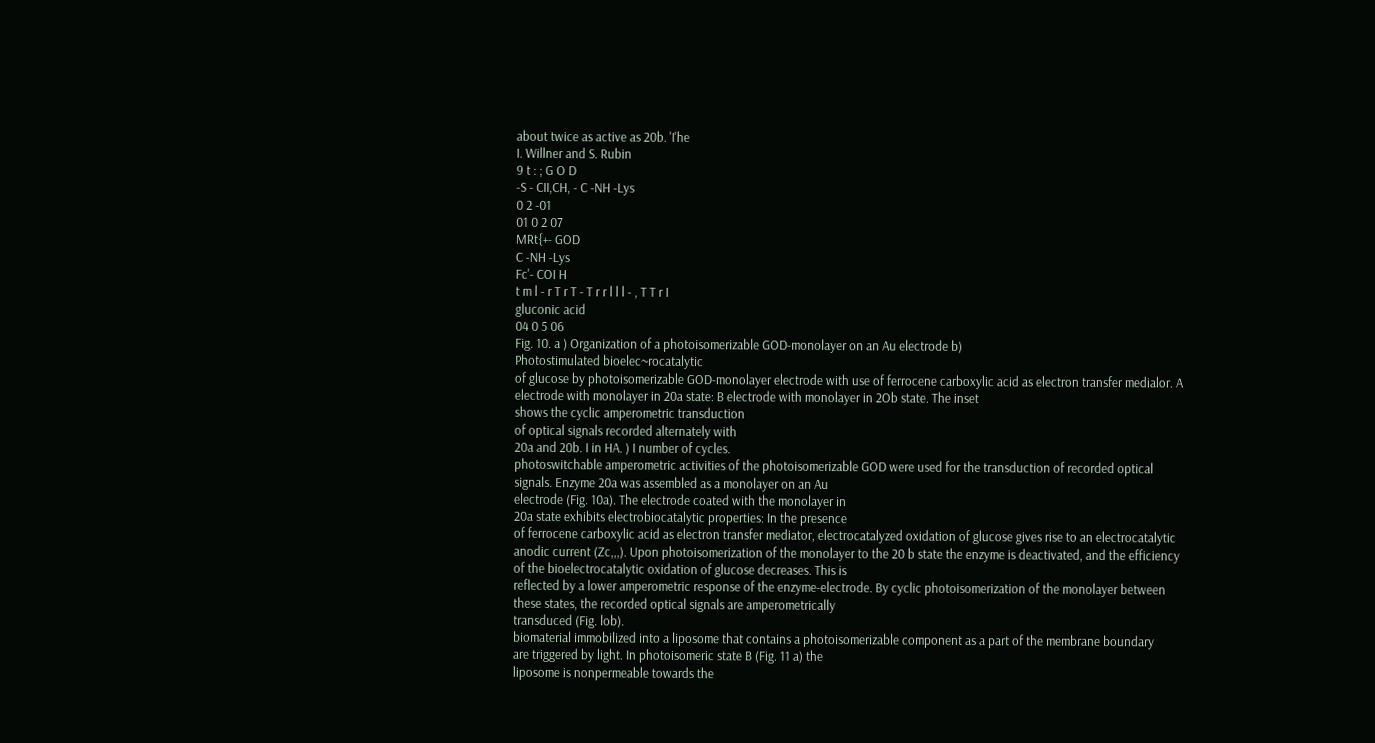about twice as active as 20b. 'I'he
I. Willner and S. Rubin
9 t : ; G O D
-S - CII,CH, - C -NH -Lys
0 2 -01
01 0 2 07
MRt{+- GOD
C -NH -Lys
Fc'- COI H
t m l - r T r T - T r r l l l - , T T r I
gluconic acid
04 0 5 06
Fig. 10. a ) Organization of a photoisomerizable GOD-monolayer on an Au electrode b)
Photostimulated bioelec~rocatalytic
of glucose by photoisomerizable GOD-monolayer electrode with use of ferrocene carboxylic acid as electron transfer medialor. A
electrode with monolayer in 20a state: B electrode with monolayer in 2Ob state. The inset
shows the cyclic amperometric transduction
of optical signals recorded alternately with
20a and 20b. I in HA. ) I number of cycles.
photoswitchable amperometric activities of the photoisomerizable GOD were used for the transduction of recorded optical
signals. Enzyme 20a was assembled as a monolayer on an Au
electrode (Fig. 10a). The electrode coated with the monolayer in
20a state exhibits electrobiocatalytic properties: In the presence
of ferrocene carboxylic acid as electron transfer mediator, electrocatalyzed oxidation of glucose gives rise to an electrocatalytic
anodic current (Zc,,,). Upon photoisomerization of the monolayer to the 20 b state the enzyme is deactivated, and the efficiency
of the bioelectrocatalytic oxidation of glucose decreases. This is
reflected by a lower amperometric response of the enzyme-electrode. By cyclic photoisomerization of the monolayer between
these states, the recorded optical signals are amperometrically
transduced (Fig. lob).
biomaterial immobilized into a liposome that contains a photoisomerizable component as a part of the membrane boundary
are triggered by light. In photoisomeric state B (Fig. 11 a) the
liposome is nonpermeable towards the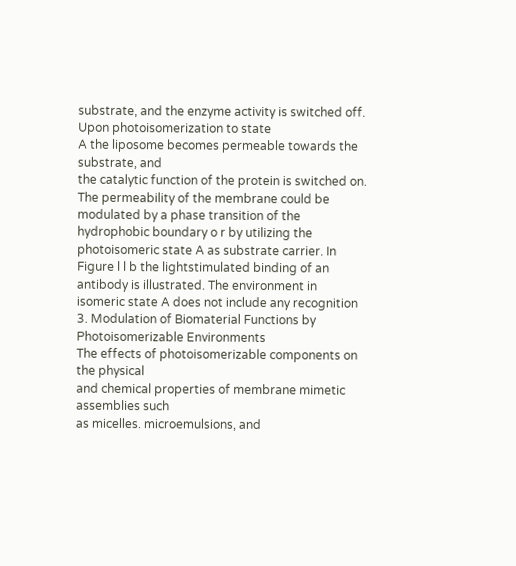substrate, and the enzyme activity is switched off. Upon photoisomerization to state
A the liposome becomes permeable towards the substrate, and
the catalytic function of the protein is switched on. The permeability of the membrane could be modulated by a phase transition of the hydrophobic boundary o r by utilizing the photoisomeric state A as substrate carrier. In Figure l l b the lightstimulated binding of an antibody is illustrated. The environment in isomeric state A does not include any recognition
3. Modulation of Biomaterial Functions by
Photoisomerizable Environments
The effects of photoisomerizable components on the physical
and chemical properties of membrane mimetic assemblies such
as micelles. microemulsions, and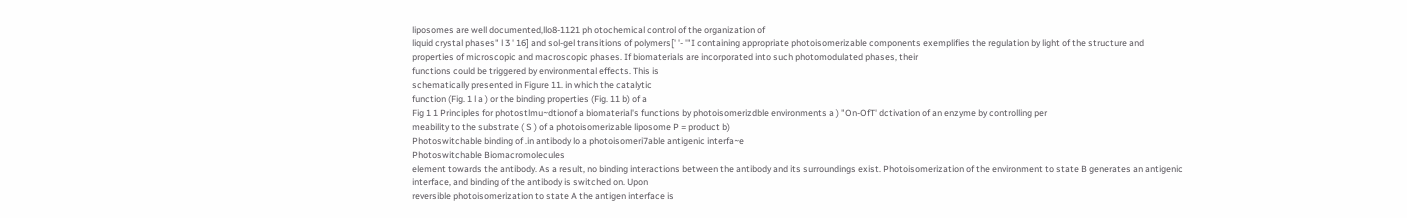liposomes are well documented,llo8-1121 ph otochemical control of the organization of
liquid crystal phases" l 3 ' 16] and sol-gel transitions of polymers[' '- '"I containing appropriate photoisomerizable components exemplifies the regulation by light of the structure and
properties of microscopic and macroscopic phases. If biomaterials are incorporated into such photomodulated phases, their
functions could be triggered by environmental effects. This is
schematically presented in Figure 11. in which the catalytic
function (Fig. 1 l a ) or the binding properties (Fig. 11 b) of a
Fig 1 1 Principles for photostlmu~dtionof a biomaterial's functions by photoisomerizdble environments a ) "On-OfT' dctivation of an enzyme by controlling per
meability to the substrate ( S ) of a photoisomerizable liposome P = product b)
Photoswitchable binding of .in antibody lo a photoisomeri7able antigenic interfa~e
Photoswitchable Biomacromolecules
element towards the antibody. As a result, no binding interactions between the antibody and its surroundings exist. Photoisomerization of the environment to state B generates an antigenic
interface, and binding of the antibody is switched on. Upon
reversible photoisomerization to state A the antigen interface is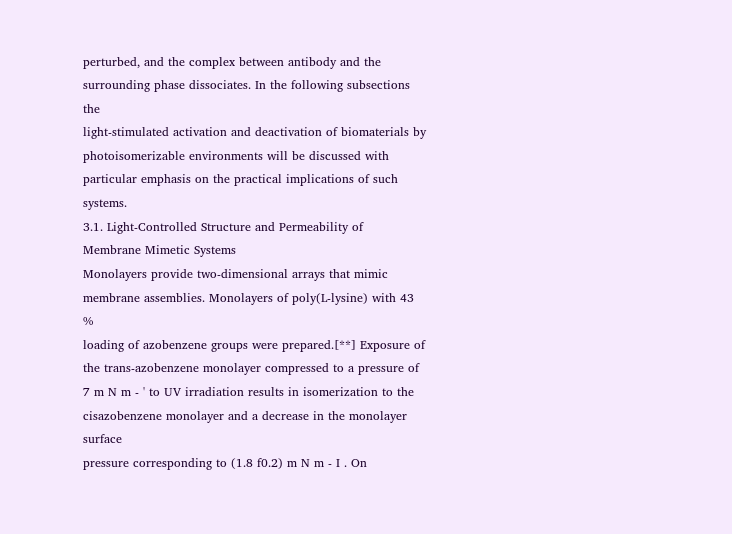perturbed, and the complex between antibody and the surrounding phase dissociates. In the following subsections the
light-stimulated activation and deactivation of biomaterials by
photoisomerizable environments will be discussed with particular emphasis on the practical implications of such systems.
3.1. Light-Controlled Structure and Permeability of
Membrane Mimetic Systems
Monolayers provide two-dimensional arrays that mimic
membrane assemblies. Monolayers of poly(L-lysine) with 43 %
loading of azobenzene groups were prepared.[**] Exposure of
the trans-azobenzene monolayer compressed to a pressure of
7 m N m - ' to UV irradiation results in isomerization to the cisazobenzene monolayer and a decrease in the monolayer surface
pressure corresponding to (1.8 f0.2) m N m - I . On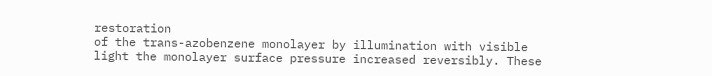restoration
of the trans-azobenzene monolayer by illumination with visible
light the monolayer surface pressure increased reversibly. These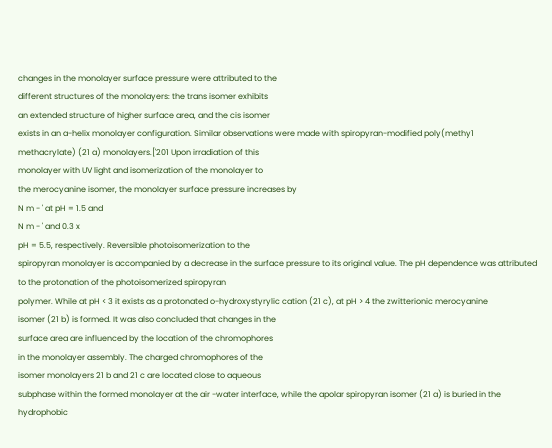changes in the monolayer surface pressure were attributed to the
different structures of the monolayers: the trans isomer exhibits
an extended structure of higher surface area, and the cis isomer
exists in an a-helix monolayer configuration. Similar observations were made with spiropyran-modified poly(methy1
methacrylate) (21 a) monolayers.['201 Upon irradiation of this
monolayer with UV light and isomerization of the monolayer to
the merocyanine isomer, the monolayer surface pressure increases by
N m - ' at pH = 1.5 and
N m - ' and 0.3 x
pH = 5.5, respectively. Reversible photoisomerization to the
spiropyran monolayer is accompanied by a decrease in the surface pressure to its original value. The pH dependence was attributed to the protonation of the photoisomerized spiropyran
polymer. While at pH < 3 it exists as a protonated o-hydroxystyrylic cation (21 c), at pH > 4 the zwitterionic merocyanine
isomer (21 b) is formed. It was also concluded that changes in the
surface area are influenced by the location of the chromophores
in the monolayer assembly. The charged chromophores of the
isomer monolayers 21 b and 21 c are located close to aqueous
subphase within the formed monolayer at the air -water interface, while the apolar spiropyran isomer (21 a) is buried in the
hydrophobic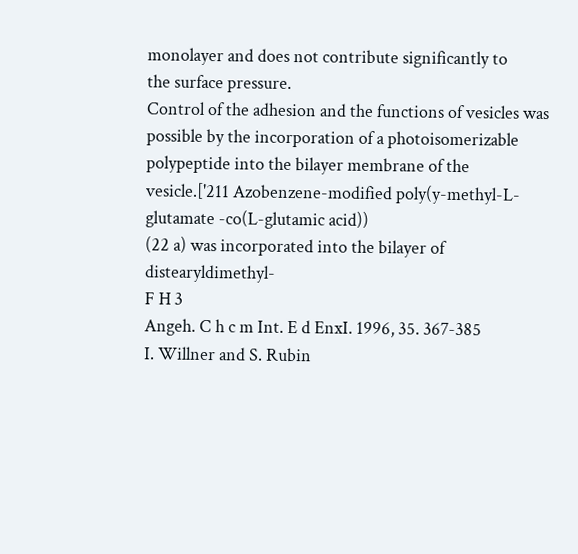monolayer and does not contribute significantly to
the surface pressure.
Control of the adhesion and the functions of vesicles was
possible by the incorporation of a photoisomerizable polypeptide into the bilayer membrane of the vesicle.['211 Azobenzene-modified poly(y-methyl-L-glutamate -co(L-glutamic acid))
(22 a) was incorporated into the bilayer of distearyldimethyl-
F H 3
Angeh. C h c m Int. E d EnxI. 1996, 35. 367-385
I. Willner and S. Rubin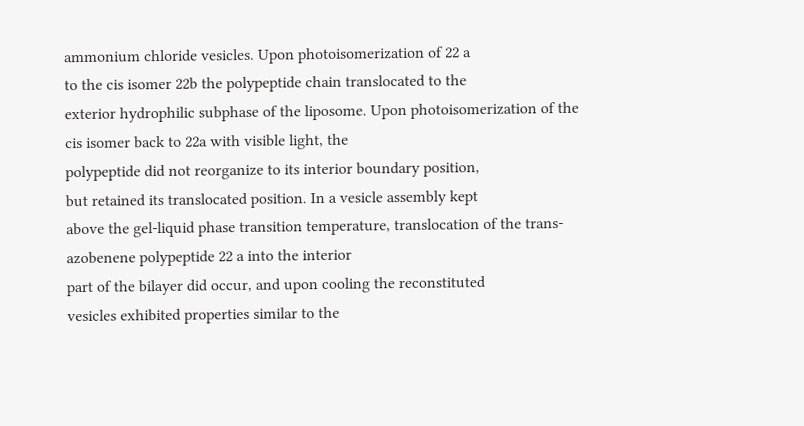ammonium chloride vesicles. Upon photoisomerization of 22 a
to the cis isomer 22b the polypeptide chain translocated to the
exterior hydrophilic subphase of the liposome. Upon photoisomerization of the cis isomer back to 22a with visible light, the
polypeptide did not reorganize to its interior boundary position,
but retained its translocated position. In a vesicle assembly kept
above the gel-liquid phase transition temperature, translocation of the trans-azobenene polypeptide 22 a into the interior
part of the bilayer did occur, and upon cooling the reconstituted
vesicles exhibited properties similar to the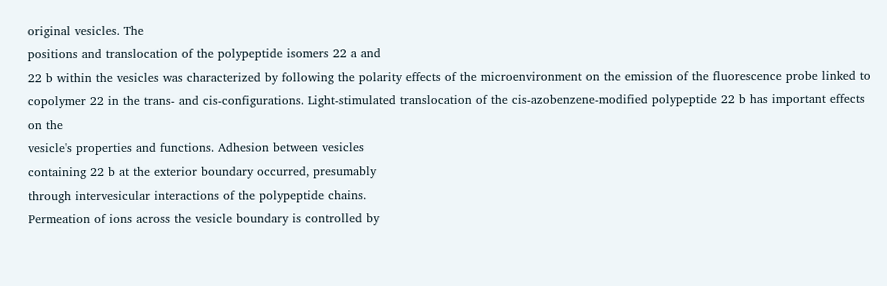original vesicles. The
positions and translocation of the polypeptide isomers 22 a and
22 b within the vesicles was characterized by following the polarity effects of the microenvironment on the emission of the fluorescence probe linked to copolymer 22 in the trans- and cis-configurations. Light-stimulated translocation of the cis-azobenzene-modified polypeptide 22 b has important effects on the
vesicle's properties and functions. Adhesion between vesicles
containing 22 b at the exterior boundary occurred, presumably
through intervesicular interactions of the polypeptide chains.
Permeation of ions across the vesicle boundary is controlled by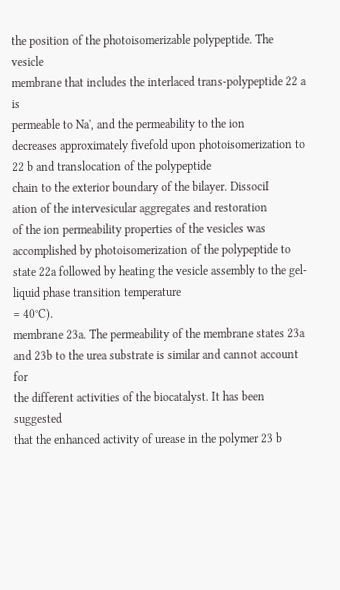the position of the photoisomerizable polypeptide. The vesicle
membrane that includes the interlaced trans-polypeptide 22 a is
permeable to Na', and the permeability to the ion
decreases approximately fivefold upon photoisomerization to 22 b and translocation of the polypeptide
chain to the exterior boundary of the bilayer. DissociI
ation of the intervesicular aggregates and restoration
of the ion permeability properties of the vesicles was
accomplished by photoisomerization of the polypeptide to state 22a followed by heating the vesicle assembly to the gel-liquid phase transition temperature
= 40°C).
membrane 23a. The permeability of the membrane states 23a
and 23b to the urea substrate is similar and cannot account for
the different activities of the biocatalyst. It has been suggested
that the enhanced activity of urease in the polymer 23 b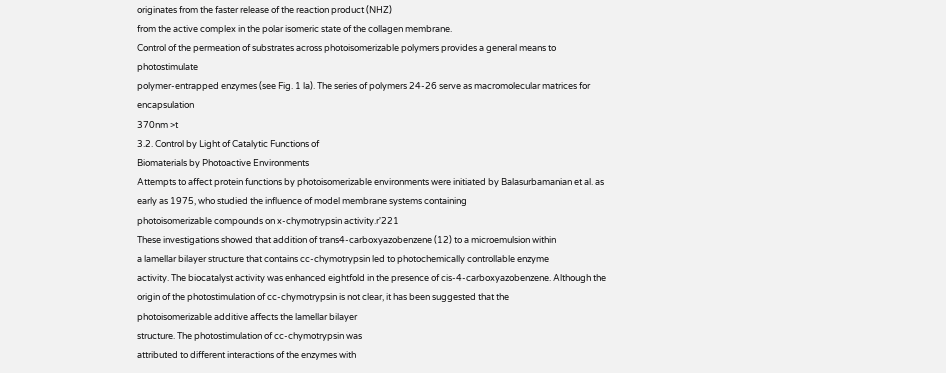originates from the faster release of the reaction product (NHZ)
from the active complex in the polar isomeric state of the collagen membrane.
Control of the permeation of substrates across photoisomerizable polymers provides a general means to photostimulate
polymer-entrapped enzymes (see Fig. 1 la). The series of polymers 24-26 serve as macromolecular matrices for encapsulation
370nm >t
3.2. Control by Light of Catalytic Functions of
Biomaterials by Photoactive Environments
Attempts to affect protein functions by photoisomerizable environments were initiated by Balasurbamanian et al. as early as 1975, who studied the influence of model membrane systems containing
photoisomerizable compounds on x-chymotrypsin activity.r'221
These investigations showed that addition of trans4-carboxyazobenzene (12) to a microemulsion within
a lamellar bilayer structure that contains cc-chymotrypsin led to photochemically controllable enzyme
activity. The biocatalyst activity was enhanced eightfold in the presence of cis-4-carboxyazobenzene. Although the origin of the photostimulation of cc-chymotrypsin is not clear, it has been suggested that the
photoisomerizable additive affects the lamellar bilayer
structure. The photostimulation of cc-chymotrypsin was
attributed to different interactions of the enzymes with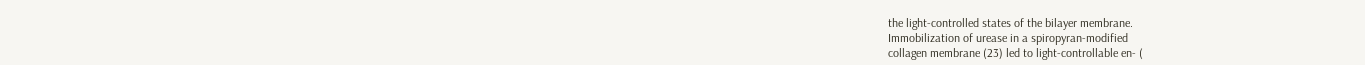the light-controlled states of the bilayer membrane.
Immobilization of urease in a spiropyran-modified
collagen membrane (23) led to light-controllable en- (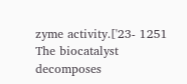zyme activity.['23- 1251 The biocatalyst decomposes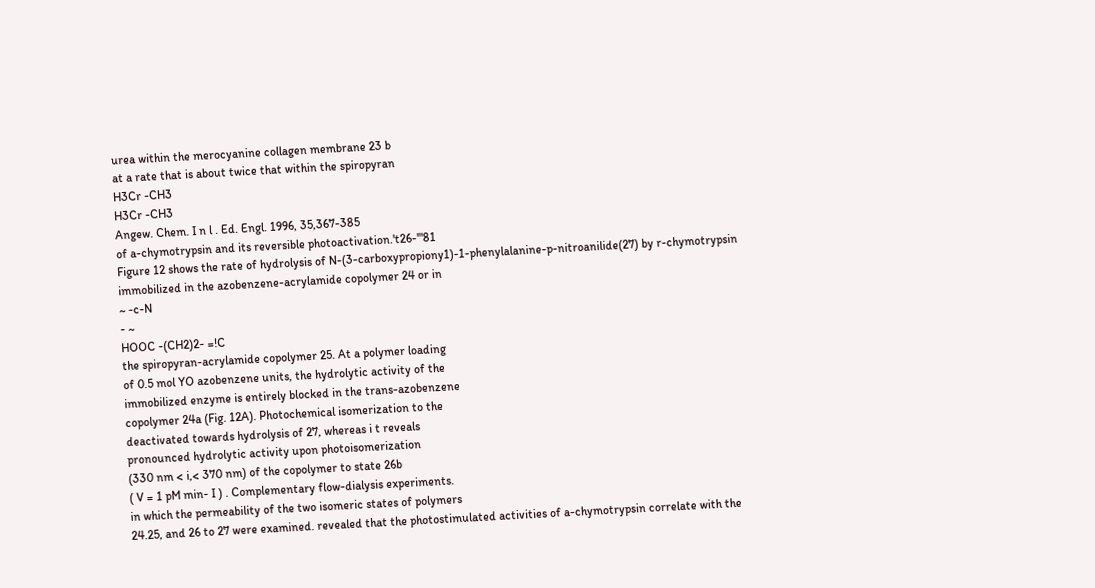urea within the merocyanine collagen membrane 23 b
at a rate that is about twice that within the spiropyran
H3Cr -CH3
H3Cr -CH3
Angew. Chem. I n l . Ed. Engl. 1996, 35,367-385
of a-chymotrypsin and its reversible photoactivation.'t26-'"81
Figure 12 shows the rate of hydrolysis of N-(3-carboxypropiony1)-1-phenylalanine-p-nitroanilide(27) by r-chymotrypsin
immobilized in the azobenzene-acrylamide copolymer 24 or in
~ -c-N
- ~
HOOC -(CH2)2- =!C
the spiropyran-acrylamide copolymer 25. At a polymer loading
of 0.5 mol YO azobenzene units, the hydrolytic activity of the
immobilized enzyme is entirely blocked in the trans-azobenzene
copolymer 24a (Fig. 12A). Photochemical isomerization to the
deactivated towards hydrolysis of 27, whereas i t reveals
pronounced hydrolytic activity upon photoisomerization
(330 nm < i,< 370 nm) of the copolymer to state 26b
( V = 1 pM min- I ) . Complementary flow-dialysis experiments.
in which the permeability of the two isomeric states of polymers
24.25, and 26 to 27 were examined. revealed that the photostimulated activities of a-chymotrypsin correlate with the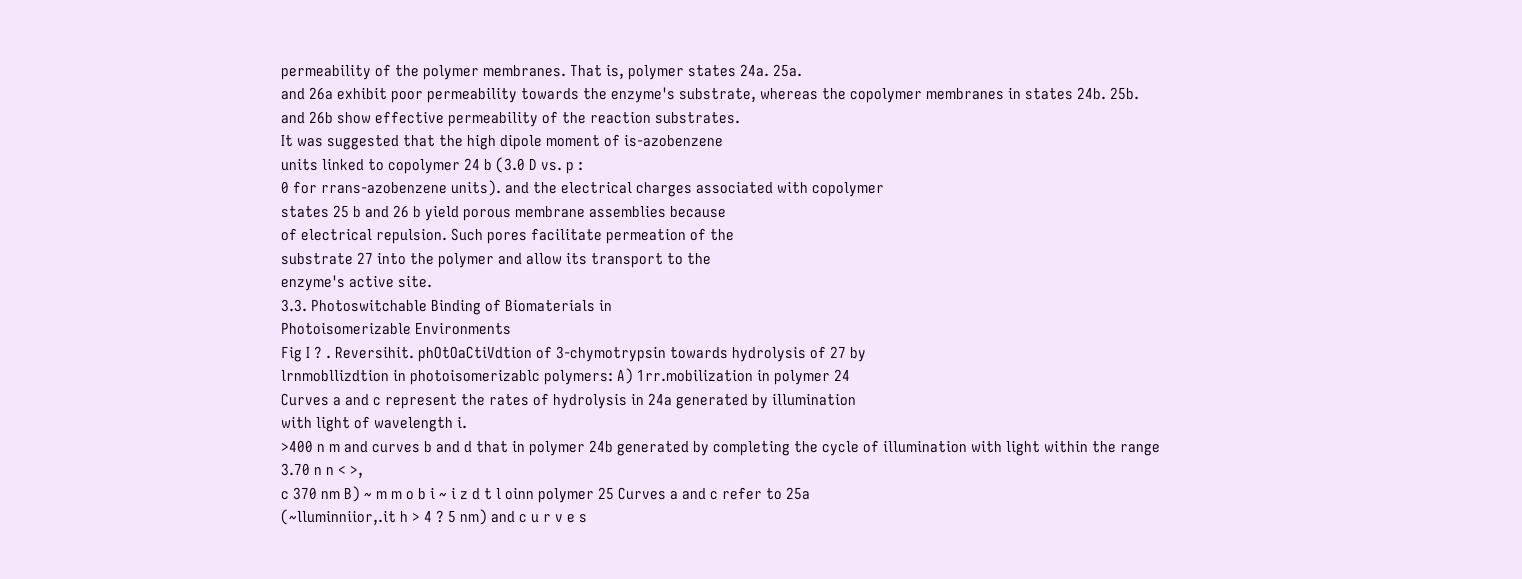permeability of the polymer membranes. That is, polymer states 24a. 25a.
and 26a exhibit poor permeability towards the enzyme's substrate, whereas the copolymer membranes in states 24b. 25b.
and 26b show effective permeability of the reaction substrates.
It was suggested that the high dipole moment of is-azobenzene
units linked to copolymer 24 b (3.0 D vs. p :
0 for rrans-azobenzene units). and the electrical charges associated with copolymer
states 25 b and 26 b yield porous membrane assemblies because
of electrical repulsion. Such pores facilitate permeation of the
substrate 27 into the polymer and allow its transport to the
enzyme's active site.
3.3. Photoswitchable Binding of Biomaterials in
Photoisomerizable Environments
Fig I ? . Reversihit. phOtOaCtiVdtion of 3-chymotrypsin towards hydrolysis of 27 by
lrnmobllizdtion in photoisomerizablc polymers: A) 1rr.mobilization in polymer 24
Curves a and c represent the rates of hydrolysis in 24a generated by illumination
with light of wavelength i.
>400 n m and curves b and d that in polymer 24b generated by completing the cycle of illumination with light within the range
3.70 n n < >,
c 370 nm B) ~ m m o b i ~ i z d t l oinn polymer 25 Curves a and c refer to 25a
(~lluminniior,.it h > 4 ? 5 nm) and c u r v e s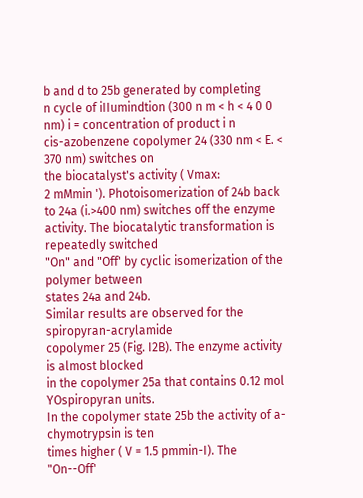b and d to 25b generated by completing
n cycle of iIIumindtion (300 n m < h < 4 0 0 nm) i = concentration of product i n
cis-azobenzene copolymer 24 (330 nm < E. < 370 nm) switches on
the biocatalyst's activity ( Vmax:
2 mMmin '). Photoisomerization of 24b back to 24a (i.>400 nm) switches off the enzyme
activity. The biocatalytic transformation is repeatedly switched
"On" and "Off' by cyclic isomerization of the polymer between
states 24a and 24b.
Similar results are observed for the spiropyran-acrylamide
copolymer 25 (Fig. I2B). The enzyme activity is almost blocked
in the copolymer 25a that contains 0.12 mol YOspiropyran units.
In the copolymer state 25b the activity of a-chymotrypsin is ten
times higher ( V = 1.5 pmmin-I). The "On--Off'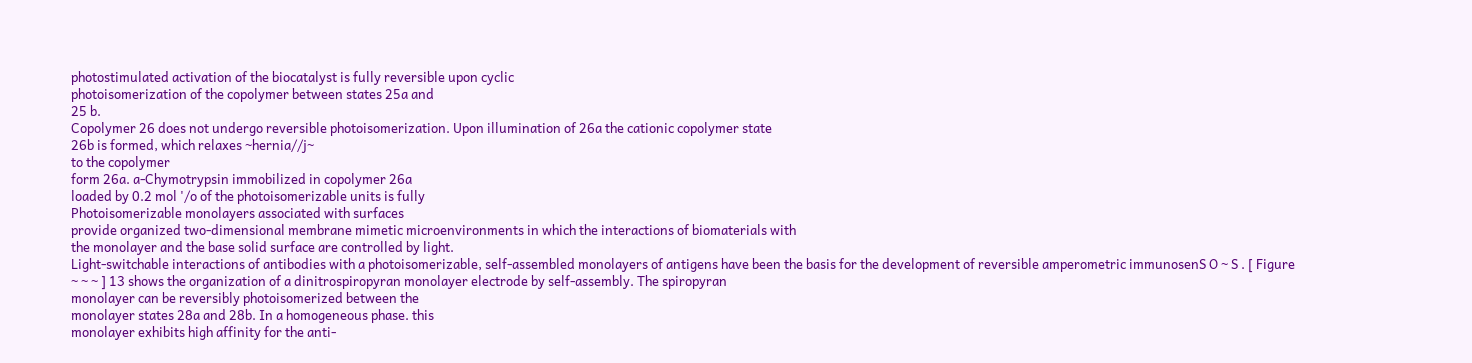photostimulated activation of the biocatalyst is fully reversible upon cyclic
photoisomerization of the copolymer between states 25a and
25 b.
Copolymer 26 does not undergo reversible photoisomerization. Upon illumination of 26a the cationic copolymer state
26b is formed, which relaxes ~hernia//j~
to the copolymer
form 26a. a-Chymotrypsin immobilized in copolymer 26a
loaded by 0.2 mol '/o of the photoisomerizable units is fully
Photoisomerizable monolayers associated with surfaces
provide organized two-dimensional membrane mimetic microenvironments in which the interactions of biomaterials with
the monolayer and the base solid surface are controlled by light.
Light-switchable interactions of antibodies with a photoisomerizable, self-assembled monolayers of antigens have been the basis for the development of reversible amperometric immunosenS O ~ S . [ Figure
~ ~ ~ ] 13 shows the organization of a dinitrospiropyran monolayer electrode by self-assembly. The spiropyran
monolayer can be reversibly photoisomerized between the
monolayer states 28a and 28b. In a homogeneous phase. this
monolayer exhibits high affinity for the anti-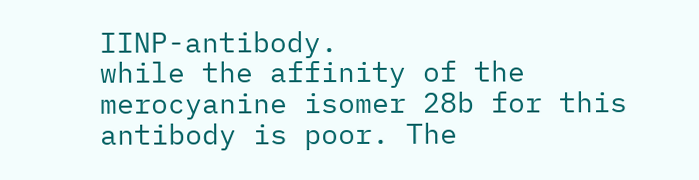IINP-antibody.
while the affinity of the merocyanine isomer 28b for this antibody is poor. The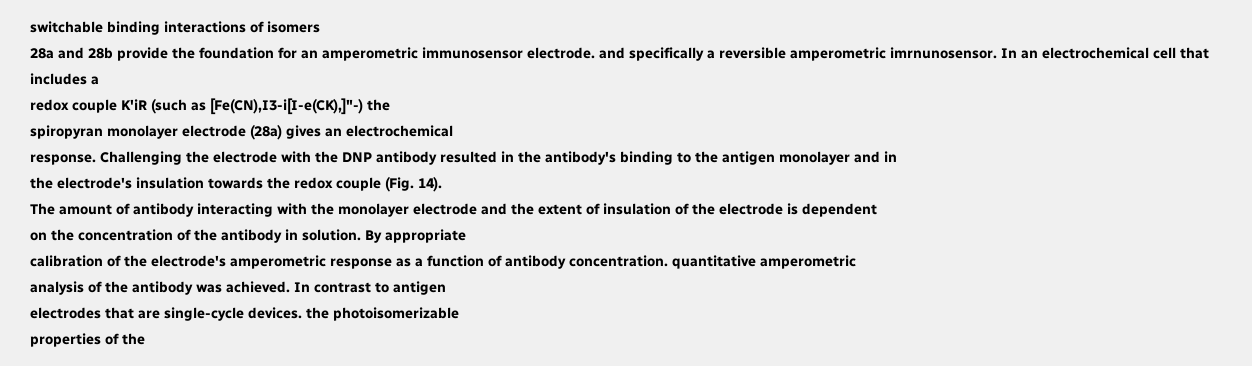switchable binding interactions of isomers
28a and 28b provide the foundation for an amperometric immunosensor electrode. and specifically a reversible amperometric imrnunosensor. In an electrochemical cell that includes a
redox couple K'iR (such as [Fe(CN),I3-i[I-e(CK),]"-) the
spiropyran monolayer electrode (28a) gives an electrochemical
response. Challenging the electrode with the DNP antibody resulted in the antibody's binding to the antigen monolayer and in
the electrode's insulation towards the redox couple (Fig. 14).
The amount of antibody interacting with the monolayer electrode and the extent of insulation of the electrode is dependent
on the concentration of the antibody in solution. By appropriate
calibration of the electrode's amperometric response as a function of antibody concentration. quantitative amperometric
analysis of the antibody was achieved. In contrast to antigen
electrodes that are single-cycle devices. the photoisomerizable
properties of the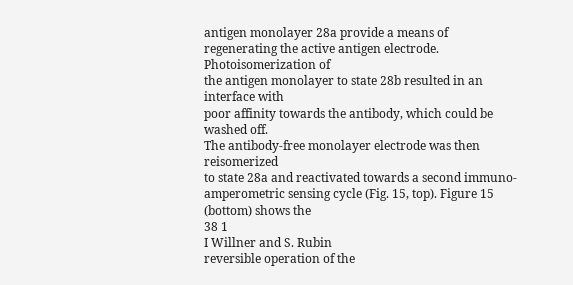antigen monolayer 28a provide a means of
regenerating the active antigen electrode. Photoisomerization of
the antigen monolayer to state 28b resulted in an interface with
poor affinity towards the antibody, which could be washed off.
The antibody-free monolayer electrode was then reisomerized
to state 28a and reactivated towards a second immuno-amperometric sensing cycle (Fig. 15, top). Figure 15 (bottom) shows the
38 1
I Willner and S. Rubin
reversible operation of the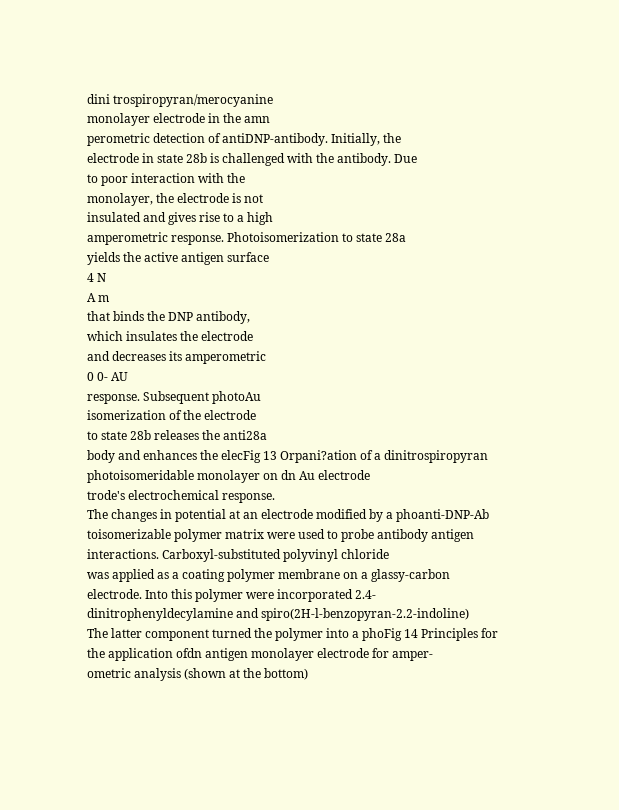dini trospiropyran/merocyanine
monolayer electrode in the amn
perometric detection of antiDNP-antibody. Initially, the
electrode in state 28b is challenged with the antibody. Due
to poor interaction with the
monolayer, the electrode is not
insulated and gives rise to a high
amperometric response. Photoisomerization to state 28a
yields the active antigen surface
4 N
A m
that binds the DNP antibody,
which insulates the electrode
and decreases its amperometric
0 0- AU
response. Subsequent photoAu
isomerization of the electrode
to state 28b releases the anti28a
body and enhances the elecFig 13 Orpani?ation of a dinitrospiropyran photoisomeridable monolayer on dn Au electrode
trode's electrochemical response.
The changes in potential at an electrode modified by a phoanti-DNP-Ab
toisomerizable polymer matrix were used to probe antibody antigen interactions. Carboxyl-substituted polyvinyl chloride
was applied as a coating polymer membrane on a glassy-carbon
electrode. Into this polymer were incorporated 2.4-dinitrophenyldecylamine and spiro(2H-l-benzopyran-2.2-indoline)
The latter component turned the polymer into a phoFig 14 Principles for the application ofdn antigen monolayer electrode for amper-
ometric analysis (shown at the bottom)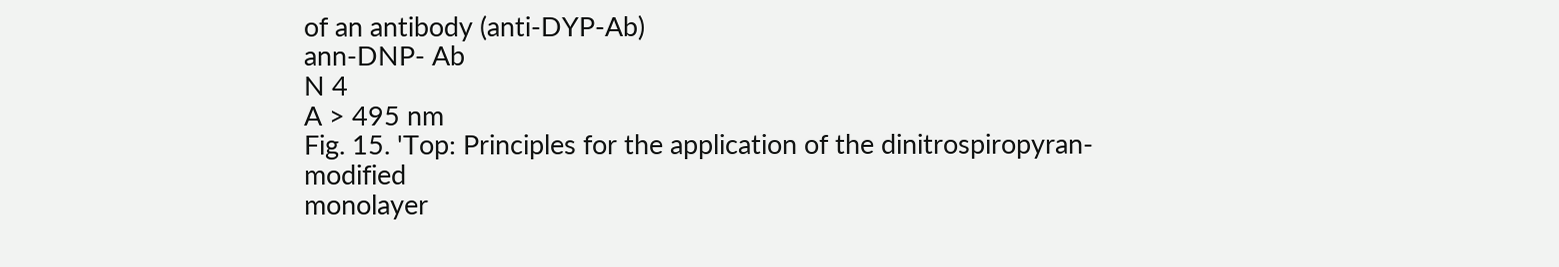of an antibody (anti-DYP-Ab)
ann-DNP- Ab
N 4
A > 495 nm
Fig. 15. 'Top: Principles for the application of the dinitrospiropyran-modified
monolayer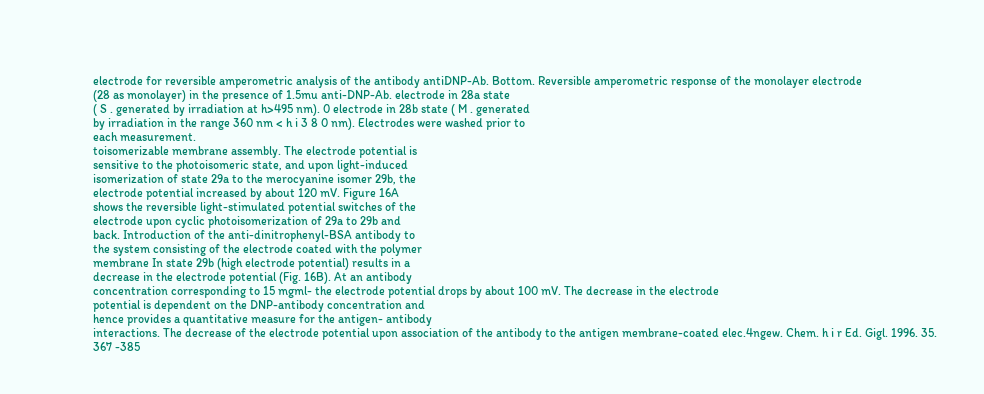electrode for reversible amperometric analysis of the antibody antiDNP-Ab. Bottom. Reversible amperometric response of the monolayer electrode
(28 as monolayer) in the presence of 1.5mu anti-DNP-Ab. electrode in 28a state
( S . generated by irradiation at h>495 nm). 0 electrode in 28b state ( M . generated
by irradiation in the range 360 nm < h i 3 8 0 nm). Electrodes were washed prior to
each measurement.
toisomerizable membrane assembly. The electrode potential is
sensitive to the photoisomeric state, and upon light-induced
isomerization of state 29a to the merocyanine isomer 29b, the
electrode potential increased by about 120 mV. Figure 16A
shows the reversible light-stimulated potential switches of the
electrode upon cyclic photoisomerization of 29a to 29b and
back. Introduction of the anti-dinitrophenyl-BSA antibody to
the system consisting of the electrode coated with the polymer
membrane In state 29b (high electrode potential) results in a
decrease in the electrode potential (Fig. 16B). At an antibody
concentration corresponding to 15 mgml- the electrode potential drops by about 100 mV. The decrease in the electrode
potential is dependent on the DNP-antibody concentration and
hence provides a quantitative measure for the antigen- antibody
interactions. The decrease of the electrode potential upon association of the antibody to the antigen membrane-coated elec.4ngew. Chem. h i r Ed. Gigl. 1996. 35. 367 -385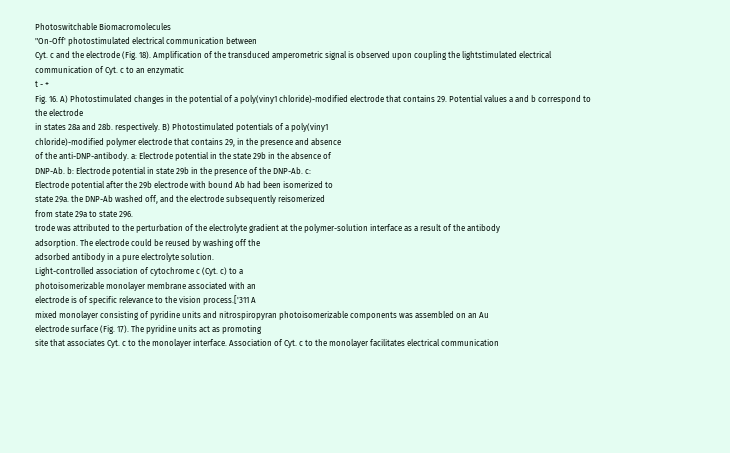Photoswitchable Biomacromolecules
"On-Off' photostimulated electrical communication between
Cyt. c and the electrode (Fig. 18). Amplification of the transduced amperometric signal is observed upon coupling the lightstimulated electrical communication of Cyt. c to an enzymatic
t - +
Fig. 16. A) Photostimulated changes in the potential of a poly(viny1 chloride)-modified electrode that contains 29. Potential values a and b correspond to the electrode
in states 28a and 28b. respectively. B) Photostimulated potentials of a poly(viny1
chloride)-modified polymer electrode that contains 29, in the presence and absence
of the anti-DNP-antibody. a: Electrode potential in the state 29b in the absence of
DNP-Ab. b: Electrode potential in state 29b in the presence of the DNP-Ab. c:
Electrode potential after the 29b electrode with bound Ab had been isomerized to
state 29a. the DNP-Ab washed off, and the electrode subsequently reisomerized
from state 29a to state 296.
trode was attributed to the perturbation of the electrolyte gradient at the polymer-solution interface as a result of the antibody
adsorption. The electrode could be reused by washing off the
adsorbed antibody in a pure electrolyte solution.
Light-controlled association of cytochrome c (Cyt. c) to a
photoisomerizable monolayer membrane associated with an
electrode is of specific relevance to the vision process.['311 A
mixed monolayer consisting of pyridine units and nitrospiropyran photoisomerizable components was assembled on an Au
electrode surface (Fig. 17). The pyridine units act as promoting
site that associates Cyt. c to the monolayer interface. Association of Cyt. c to the monolayer facilitates electrical communication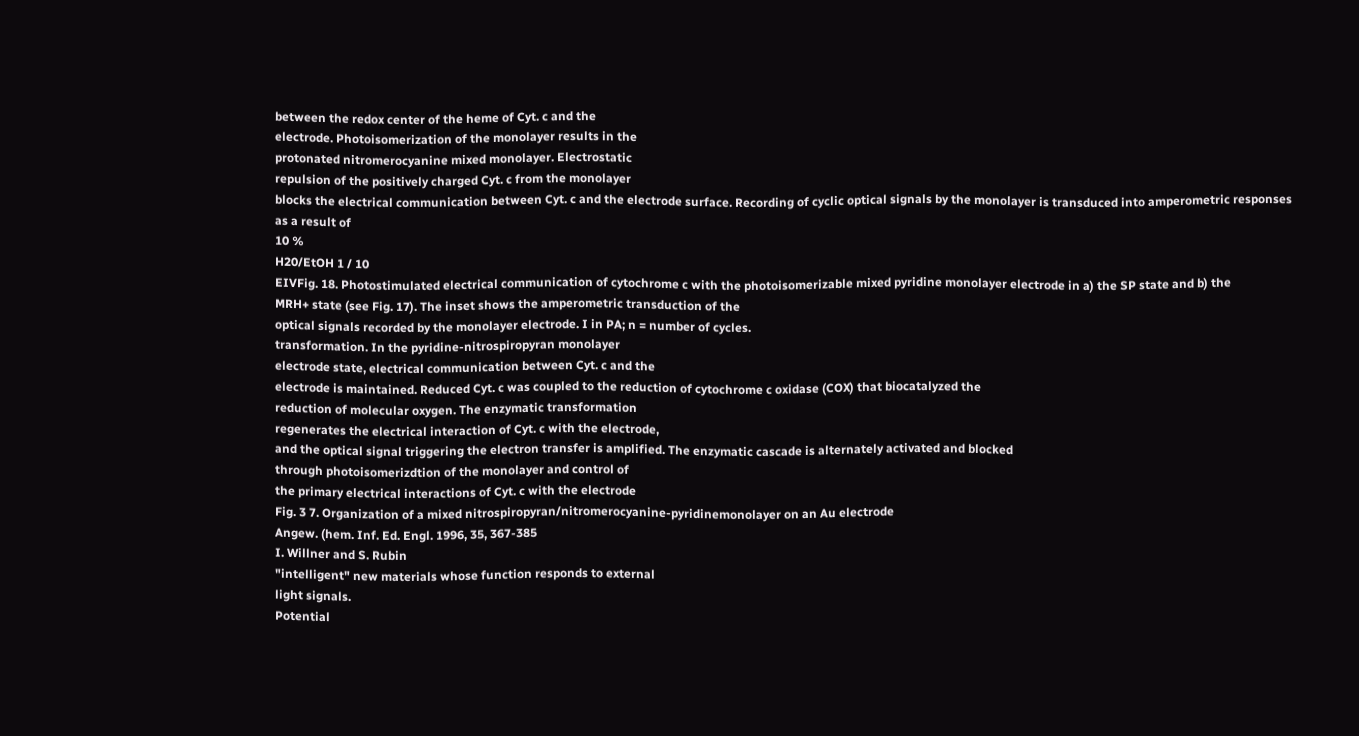between the redox center of the heme of Cyt. c and the
electrode. Photoisomerization of the monolayer results in the
protonated nitromerocyanine mixed monolayer. Electrostatic
repulsion of the positively charged Cyt. c from the monolayer
blocks the electrical communication between Cyt. c and the electrode surface. Recording of cyclic optical signals by the monolayer is transduced into amperometric responses as a result of
10 %
H20/EtOH 1 / 10
EIVFig. 18. Photostimulated electrical communication of cytochrome c with the photoisomerizable mixed pyridine monolayer electrode in a) the SP state and b) the
MRH+ state (see Fig. 17). The inset shows the amperometric transduction of the
optical signals recorded by the monolayer electrode. I in PA; n = number of cycles.
transformation. In the pyridine-nitrospiropyran monolayer
electrode state, electrical communication between Cyt. c and the
electrode is maintained. Reduced Cyt. c was coupled to the reduction of cytochrome c oxidase (COX) that biocatalyzed the
reduction of molecular oxygen. The enzymatic transformation
regenerates the electrical interaction of Cyt. c with the electrode,
and the optical signal triggering the electron transfer is amplified. The enzymatic cascade is alternately activated and blocked
through photoisomerizdtion of the monolayer and control of
the primary electrical interactions of Cyt. c with the electrode
Fig. 3 7. Organization of a mixed nitrospiropyran/nitromerocyanine-pyridinemonolayer on an Au electrode
Angew. (hem. Inf. Ed. Engl. 1996, 35, 367-385
I. Willner and S. Rubin
"intelligent" new materials whose function responds to external
light signals.
Potential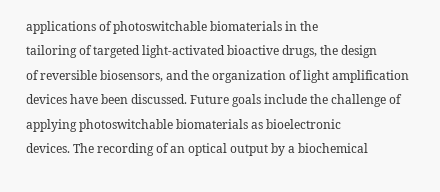applications of photoswitchable biomaterials in the
tailoring of targeted light-activated bioactive drugs, the design
of reversible biosensors, and the organization of light amplification devices have been discussed. Future goals include the challenge of applying photoswitchable biomaterials as bioelectronic
devices. The recording of an optical output by a biochemical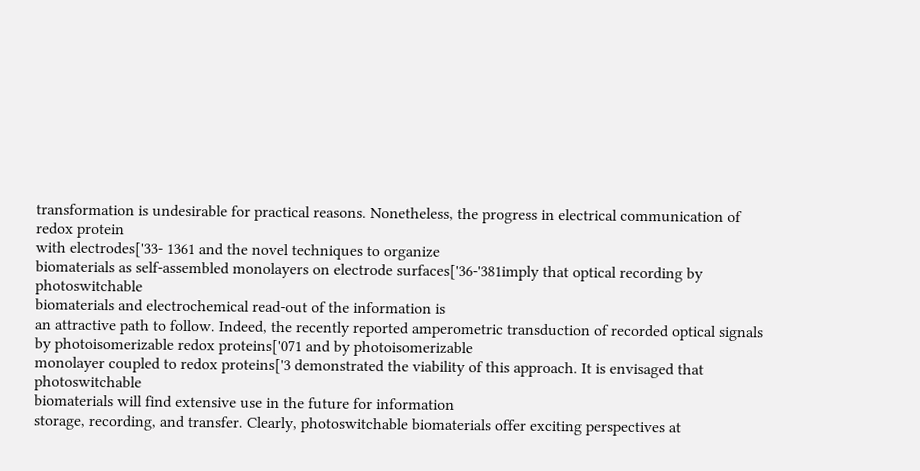transformation is undesirable for practical reasons. Nonetheless, the progress in electrical communication of redox protein
with electrodes['33- 1361 and the novel techniques to organize
biomaterials as self-assembled monolayers on electrode surfaces['36-'381imply that optical recording by photoswitchable
biomaterials and electrochemical read-out of the information is
an attractive path to follow. Indeed, the recently reported amperometric transduction of recorded optical signals by photoisomerizable redox proteins['071 and by photoisomerizable
monolayer coupled to redox proteins['3 demonstrated the viability of this approach. It is envisaged that photoswitchable
biomaterials will find extensive use in the future for information
storage, recording, and transfer. Clearly, photoswitchable biomaterials offer exciting perspectives at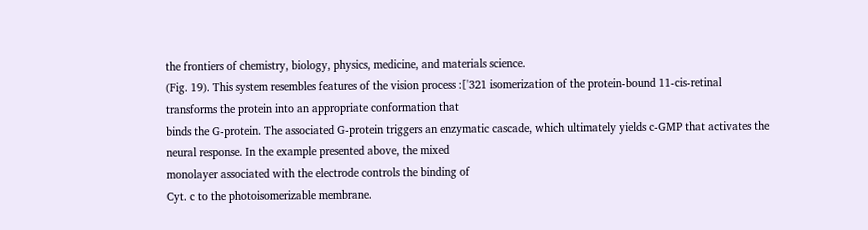the frontiers of chemistry, biology, physics, medicine, and materials science.
(Fig. 19). This system resembles features of the vision process :['321 isomerization of the protein-bound 11-cis-retinal
transforms the protein into an appropriate conformation that
binds the G-protein. The associated G-protein triggers an enzymatic cascade, which ultimately yields c-GMP that activates the
neural response. In the example presented above, the mixed
monolayer associated with the electrode controls the binding of
Cyt. c to the photoisomerizable membrane.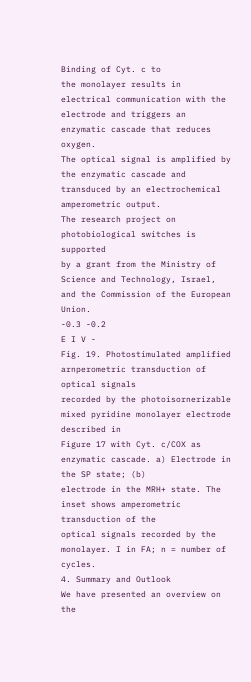Binding of Cyt. c to
the monolayer results in electrical communication with the electrode and triggers an enzymatic cascade that reduces oxygen.
The optical signal is amplified by the enzymatic cascade and
transduced by an electrochemical amperometric output.
The research project on photobiological switches is supported
by a grant from the Ministry of Science and Technology, Israel,
and the Commission of the European Union.
-0.3 -0.2
E I V -
Fig. 19. Photostimulated amplified arnperometric transduction of optical signals
recorded by the photoisornerizable mixed pyridine monolayer electrode described in
Figure 17 with Cyt. c/COX as enzymatic cascade. a) Electrode in the SP state; (b)
electrode in the MRH+ state. The inset shows amperometric transduction of the
optical signals recorded by the monolayer. I in FA; n = number of cycles.
4. Summary and Outlook
We have presented an overview on the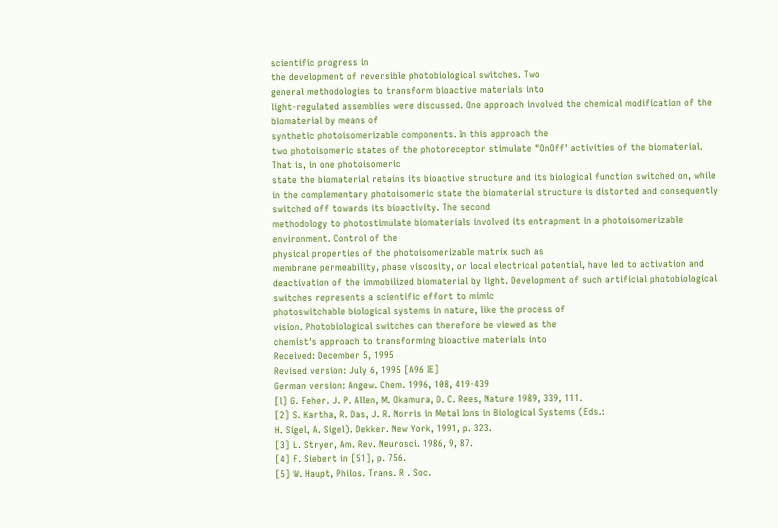scientific progress in
the development of reversible photobiological switches. Two
general methodologies to transform bioactive materials into
light-regulated assemblies were discussed. One approach involved the chemical modification of the biomaterial by means of
synthetic photoisomerizable components. In this approach the
two photoisomeric states of the photoreceptor stimulate "OnOff' activities of the biomaterial. That is, in one photoisomeric
state the biomaterial retains its bioactive structure and its biological function switched on, while in the complementary photoisomeric state the biomaterial structure is distorted and consequently switched off towards its bioactivity. The second
methodology to photostimulate biomaterials involved its entrapment in a photoisomerizable environment. Control of the
physical properties of the photoisomerizable matrix such as
membrane permeability, phase viscosity, or local electrical potential, have led to activation and deactivation of the immobilized biomaterial by light. Development of such artificial photobiological switches represents a scientific effort to mimic
photoswitchable biological systems in nature, like the process of
vision. Photobiological switches can therefore be viewed as the
chemist's approach to transforming bioactive materials into
Received: December 5, 1995
Revised version: July 6, 1995 [A96 IE]
German version: Angew. Chem. 1996, 108, 419-439
[l] G. Feher. J. P. Allen, M. Okamura, D. C. Rees, Nature 1989, 339, 111.
[2] S. Kartha, R. Das, J. R. Norris in Metal Ions in Biological Systems (Eds.:
H. Sigel, A. Sigel). Dekker. New York, 1991, p. 323.
[3] L. Stryer, Am. Rev. Neurosci. 1986, 9, 87.
[4] F. Siebert in [51], p. 756.
[5] W. Haupt, Philos. Trans. R . Soc.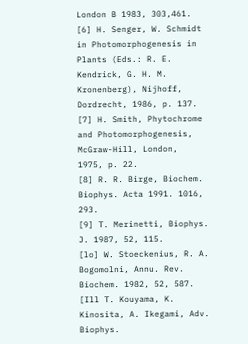London B 1983, 303,461.
[6] H. Senger, W. Schmidt in Photomorphogenesis in Plants (Eds.: R. E.
Kendrick, G. H. M. Kronenberg), Nijhoff, Dordrecht, 1986, p. 137.
[7] H. Smith, Phytochrome and Photomorphogenesis, McGraw-Hill, London,
1975, p. 22.
[8] R. R. Birge, Biochem. Biophys. Acta 1991. 1016, 293.
[9] T. Merinetti, Biophys. J. 1987, 52, 115.
[lo] W. Stoeckenius, R. A. Bogomolni, Annu. Rev. Biochem. 1982, 52, 587.
[Ill T. Kouyama, K. Kinosita, A. Ikegami, Adv. Biophys.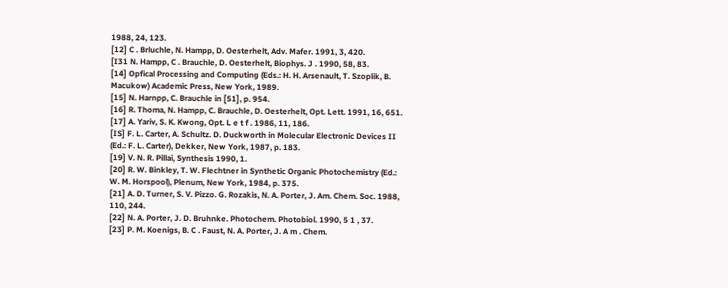1988, 24, 123.
[12] C . Brluchle, N. Hampp, D. Oesterhelt, Adv. Mafer. 1991, 3, 420.
[I31 N. Hampp, C . Brauchle, D. Oesterhelt, Biophys. J . 1990, 58, 83.
[14] Opfical Processing and Computing (Eds.: H. H. Arsenault, T. Szoplik, B.
Macukow) Academic Press, New York, 1989.
[15] N. Harnpp, C. Brauchle in [51], p. 954.
[16] R. Thoma, N. Hampp, C. Brauchle, D. Oesterhelt, Opt. Lett. 1991, 16, 651.
[17] A. Yariv, S. K. Kwong, Opt. L e t f . 1986, 11, 186.
[IS] F. L. Carter, A. Schultz. D. Duckworth in Molecular Electronic Devices II
(Ed.: F. L. Carter), Dekker, New York, 1987, p. 183.
[19] V. N. R. Pillai, Synthesis 1990, 1.
[20] R. W. Binkley, T. W. Flechtner in Synthetic Organic Photochemistry (Ed.:
W. M. Horspool), Plenum, New York, 1984, p. 375.
[21] A. D. Turner, S. V. Pizzo. G. Rozakis, N. A. Porter, J. Am. Chem. Soc. 1988,
110, 244.
[22] N. A. Porter, J. D. Bruhnke. Photochem. Photobiol. 1990, 5 1 , 37.
[23] P. M. Koenigs, B. C . Faust, N. A. Porter, J. A m . Chem.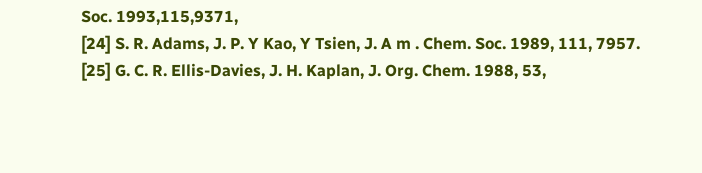Soc. 1993,115,9371,
[24] S. R. Adams, J. P. Y Kao, Y Tsien, J. A m . Chem. Soc. 1989, 111, 7957.
[25] G. C. R. Ellis-Davies, J. H. Kaplan, J. Org. Chem. 1988, 53,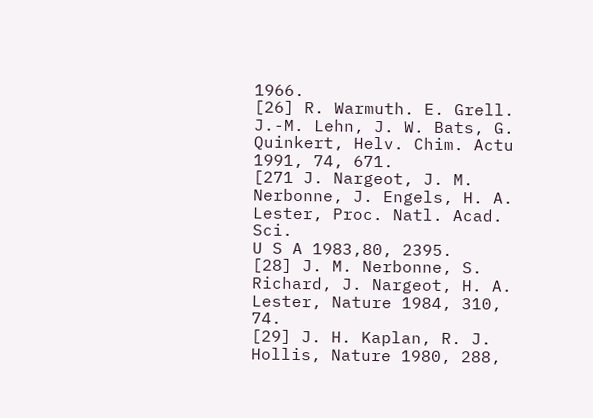1966.
[26] R. Warmuth. E. Grell. J.-M. Lehn, J. W. Bats, G. Quinkert, Helv. Chim. Actu
1991, 74, 671.
[271 J. Nargeot, J. M. Nerbonne, J. Engels, H. A. Lester, Proc. Natl. Acad. Sci.
U S A 1983,80, 2395.
[28] J. M. Nerbonne, S. Richard, J. Nargeot, H. A. Lester, Nature 1984, 310, 74.
[29] J. H. Kaplan, R. J. Hollis, Nature 1980, 288,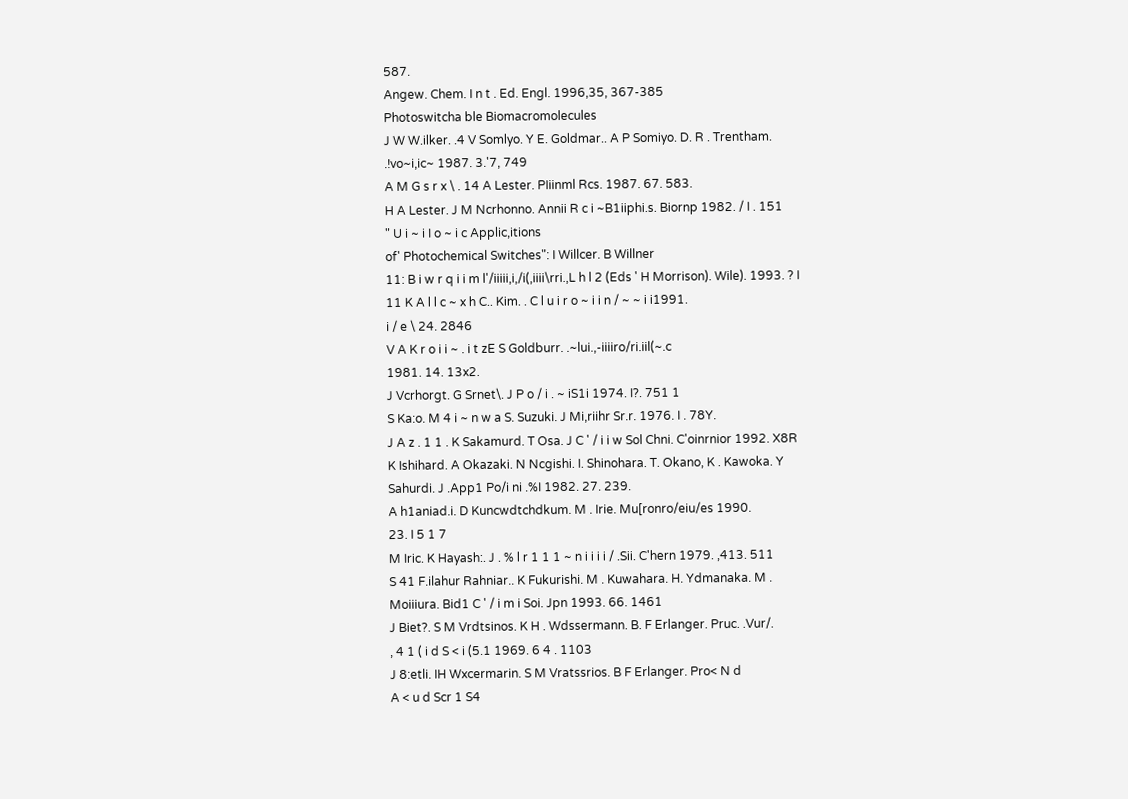587.
Angew. Chem. I n t . Ed. Engl. 1996,35, 367-385
Photoswitcha ble Biomacromolecules
J W W.ilker. .4 V Somlyo. Y E. Goldmar.. A P Somiyo. D. R . Trentham.
.!vo~i,ic~ 1987. 3.'7, 749
A M G s r x \ . 14 A Lester. PIiinml Rcs. 1987. 67. 583.
H A Lester. J M Ncrhonno. Annii R c i ~B1iiphi.s. Biornp 1982. / I . 151
" U i ~ i I o ~ i c Applic,itions
of' Photochemical Switches": I Willcer. B Willner
11: B i w r q i i m l'/iiiii,i,/i(,iiii\rri.,L h l 2 (Eds ' H Morrison). Wile). 1993. ? I
11 K A l l c ~ x h C.. Kim. . C l u i r o ~ i i n / ~ ~ i i1991.
i / e \ 24. 2846
V A K r o i i ~ . i t zE S Goldburr. .~lui.,-iiiiro/ri.iil(~.c
1981. 14. 13x2.
J Vcrhorgt. G Srnet\. J P o / i . ~ iS1i 1974. I?. 751 1
S Ka:o. M 4 i ~ n w a S. Suzuki. J Mi,riihr Sr.r. 1976. I . 78Y.
J A z . 1 1 . K Sakamurd. T Osa. J C ' / i i w Sol Chni. C'oinrnior 1992. X8R
K Ishihard. A Okazaki. N Ncgishi. I. Shinohara. T. Okano, K . Kawoka. Y
Sahurdi. J .App1 Po/i ni .%I 1982. 27. 239.
A h1aniad.i. D Kuncwdtchdkum. M . Irie. Mu[ronro/eiu/es 1990.
23. I 5 1 7
M Iric. K Hayash:. J . % l r 1 1 1 ~ n i i i i / .Sii. C'hern 1979. ,413. 511
S 41 F.ilahur Rahniar.. K Fukurishi. M . Kuwahara. H. Ydmanaka. M .
Moiiiura. Bid1 C ' / i m i Soi. Jpn 1993. 66. 1461
J Biet?. S M Vrdtsinos. K H . Wdssermann. B. F Erlanger. Pruc. .Vur/.
, 4 1 ( i d S < i (5.1 1969. 6 4 . 1103
J 8:etli. IH Wxcermarin. S M Vratssrios. B F Erlanger. Pro< N d
A < u d Scr 1 S4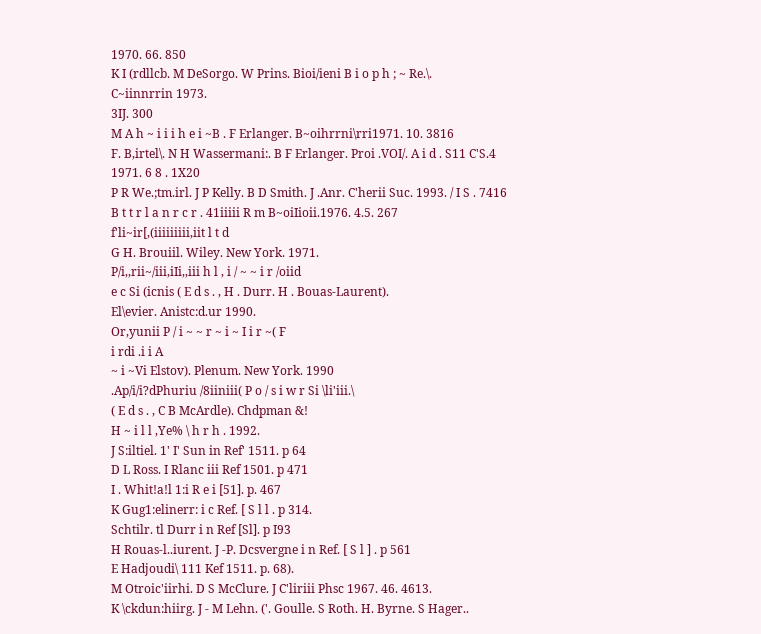1970. 66. 850
K I (rdllcb. M DeSorgo. W Prins. Bioi/ieni B i o p h ; ~ Re.\.
C~iinnrrin 1973.
3IJ. 300
M A h ~ i i i h e i ~B . F Erlanger. B~oihrrni\rri1971. 10. 3816
F. B,irtel\. N H Wassermani:. B F Erlanger. Proi .VOI/. A i d . S11 C'S.4
1971. 6 8 . 1X20
P R We.;tm.irl. J P Kelly. B D Smith. J .Anr. C'herii Suc. 1993. / I S . 7416
B t t r l a n r c r . 41iiiii R m B~oiIioii.1976. 4.5. 267
f'li~ir[,(iiiiiiiii,iit l t d
G H. Brouiil. Wiley. New York. 1971.
P/i,,rii~/iii,iIi,,iii h l , i / ~ ~ i r /oiid
e c Si (icnis ( E d s . , H . Durr. H . Bouas-Laurent).
El\evier. Anistc:d.ur 1990.
Or,yunii P / i ~ ~ r ~ i ~ I i r ~( F
i rdi .i i A
~ i ~Vi Elstov). Plenum. New York. 1990
.Ap/i/i?dPhuriu /8iiniii( P o / s i w r Si \li'iii.\
( E d s . , C B McArdle). Chdpman &!
H ~ i l l ,Ye% \ h r h . 1992.
J S:iltiel. 1' I' Sun in Ref' 1511. p 64
D L Ross. I Rlanc iii Ref 1501. p 471
I . Whit!a!l 1:i R e i [51]. p. 467
K Gug1:elinerr: i c Ref. [ S l l . p 314.
Schtilr. tl Durr i n Ref [Sl]. p I93
H Rouas-l..iurent. J -P. Dcsvergne i n Ref. [ S l ] . p 561
E Hadjoudi\ 111 Kef 1511. p. 68).
M Otroic'iirhi. D S McClure. J C'liriii Phsc 1967. 46. 4613.
K \ckdun:hiirg. J - M Lehn. ('. Goulle. S Roth. H. Byrne. S Hager..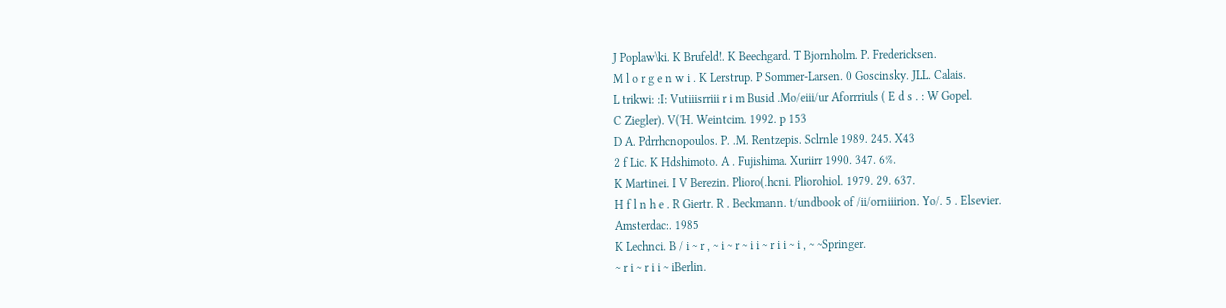J Poplaw\ki. K Brufeld!. K Beechgard. T Bjornholm. P. Fredericksen.
M l o r g e n w i . K Lerstrup. P Sommer-Larsen. 0 Goscinsky. JLL. Calais.
L trikwi: :I: Vutiiisrriii r i m Busid .Mo/eiii/ur Aforrriuls ( E d s . : W Gopel.
C Ziegler). V('H. Weintcim. 1992. p 153
D A. Pdrrhcnopoulos. P. .M. Rentzepis. Sclrnle 1989. 245. X43
2 f Lic. K Hdshimoto. A . Fujishima. Xuriirr 1990. 347. 6%.
K Martinei. I V Berezin. Plioro(.hcni. Pliorohiol. 1979. 29. 637.
H f l n h e . R Giertr. R . Beckmann. t/undbook of /ii/orniiirion. Yo/. 5 . Elsevier.
Amsterdac:. 1985
K Lechnci. B / i ~ r , ~ i ~ r ~ i i ~ r i i ~ i , ~ ~Springer.
~ r i ~ r i i ~ iBerlin.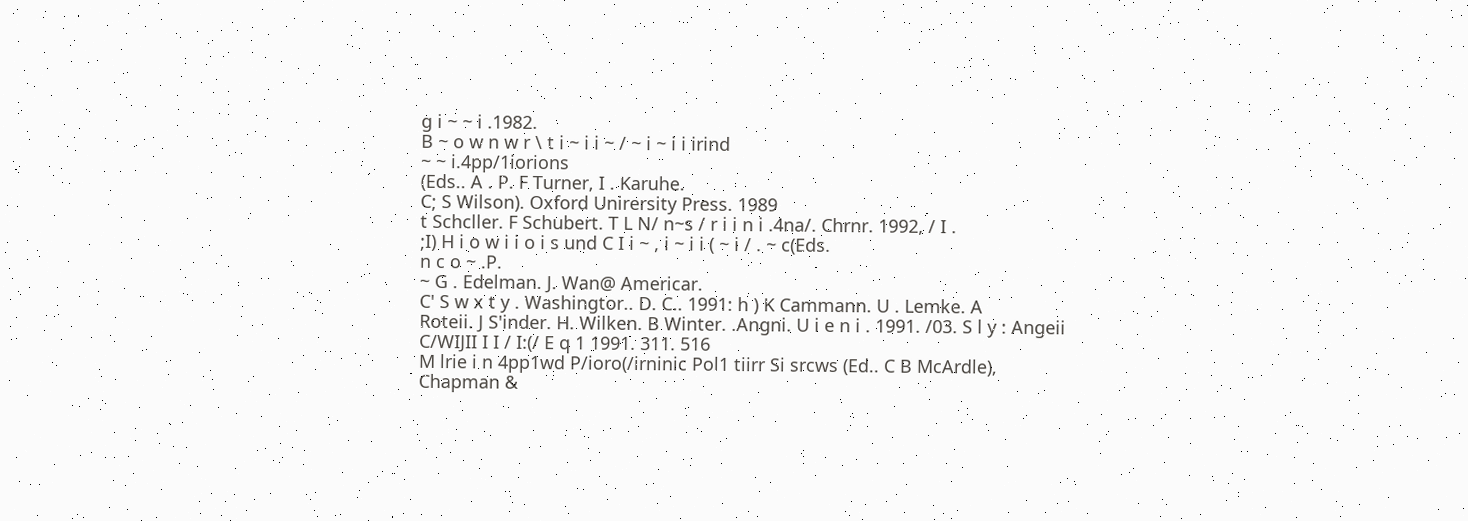g i ~ ~ i .1982.
B ~ o w n w r \ t i ~ i i ~ / ~ i ~ i i irind
~ ~ i.4pp/1iorions
(Eds.. A . P. F Turner, I . Karuhe.
C; S Wilson). Oxford Unirersity Press. 1989
t Schcller. F Schubert. T L N/ n~s / r i i n i .4na/. Chrnr. 1992, / I .
;I) H i o w i i o i s und C I i ~ , i ~ i i ( ~ i / . ~ c(Eds.
n c o ~ .P.
~ G . Edelman. J. Wan@ Americar.
C' S w x t y . Washingtor.. D. C.. 1991: h ) K Cammann. U . Lemke. A
Roteii. J S'inder. H. Wilken. B Winter. .Angni. U i e n i . 1991. /03. S l y : Angeii
C/WIJII I I / I:(/ E q 1 1991. 311. 516
M lrie i n 4pp1wd P/ioro(/irninic Pol1 tiirr Si srcws (Ed.. C B McArdle),
Chapman &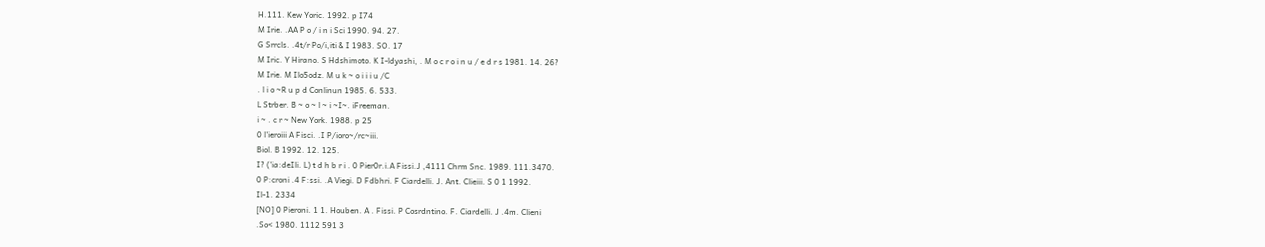H.111. Kew Yoric. 1992. p I74
M Irie. .AA P o / i n i Sci 1990. 94. 27.
G Srrcls. .4t/r Po/i,iti & I 1983. SO. 17
M Iric. Y Hirano. S Hdshimoto. K I-ldyashi, . M o c r o i n u / e d r s 1981. 14. 26?
M Irie. M Ilo5odz. M u k ~ o i i i u /C
. l i o ~R u p d Conlinun 1985. 6. 533.
L Strber. B ~ o ~ l ~ i ~I~. iFreeman.
i ~ . c r ~ New York. 1988. p 25
0 l'ieroiii A Fisci. .I P/ioro~/rc~iii.
Biol. B 1992. 12. 125.
I? ('ia:deIli. L) t d h b r i . 0 Pier0r.i.A Fissi.J ,4111 Chrm Snc. 1989. 111.3470.
0 P:croni .4 F:ssi. .A Viegi. D Fdbhri. F Ciardelli. J. Ant. Clieiii. S 0 1 1992.
Il-1. 2334
[NO] 0 Pieroni. 1 1. Houben. A . Fissi. P Cosrdntino. F. Ciardelli. J .4m. Clieni
.So< 1980. 1112 591 3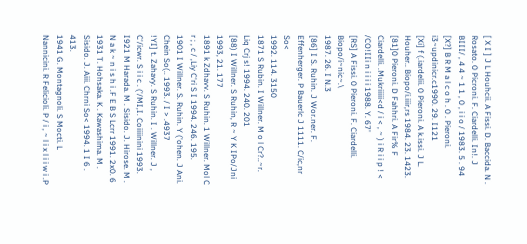[ X I ] J L Houhcii. A Fissi. D. Baccida. N . Rosato. 0 Picroni. F. Ciardelli. In!. J
BIII/ , 4 4 ~ 1 1 , 0 , i i o / 1983. 5 . 94
[X?] B R M a l c o h . 0 . Pieroni. i3~updinicr.c1990. 29. I121
[Xi] f (.iardelii. 0 Pieroni. A k.issi. J L. Houher.. Biopo/i.iiir,rs 1984. 23. 1423.
[81]0 Pieroni. D Fahhri. A Fir% F Ciardelli. .Mukriiiii<d / i < , ~ ) i R i i p ! < /CO!IIi n i i i i 1988. Y. 67'
[RS] A Fissi. 0 Pieroni. F. Ciardelli. Biopo/i~nic~.\
1987. 26. I N.3
[86] I S. Ruhin. J Wor.ner. F. Effenherger. P Bauerlc J 1111. C/ic,nr So<
1992. 114. 3150
1871 S Rubin. I Willner. M o l Cr?..~r.
Liq Crj s! 1994. 240. 201
[88) I Willner. S Ruhin, R ~ Y K IPo/Jni
1993, 21. 177
1891 k Zdhavv. S Ruhin. 1 Willner. Mol C r ; , c / ,Liy C'ri S I 1994. 246. 195.
1901 I Willner. S. Ruhin. Y ('ohen. J Ani. Chein So(.. 1993. / I > .4937
!YI] t. Zahavy. S Ruhin. I . Willner. J , C'/icwr. S i i c . ('/MI,I. Coiiiinini 1993.
I921 M Harada. M . Sisido. J. Hirose. M . N a k ~ n i s h i .F E B S Lcrr 1991. 2x0. 6
1931 T. Hohsaka. K . Kawashima. M . Sisido. J. Aiii. Chrni So< 1994. 1 I 6 . 413.
1941 G. Montagnoli. S Mocti. L Nannicini. R Felicioli. P / i , ~ l i x l i i w i .P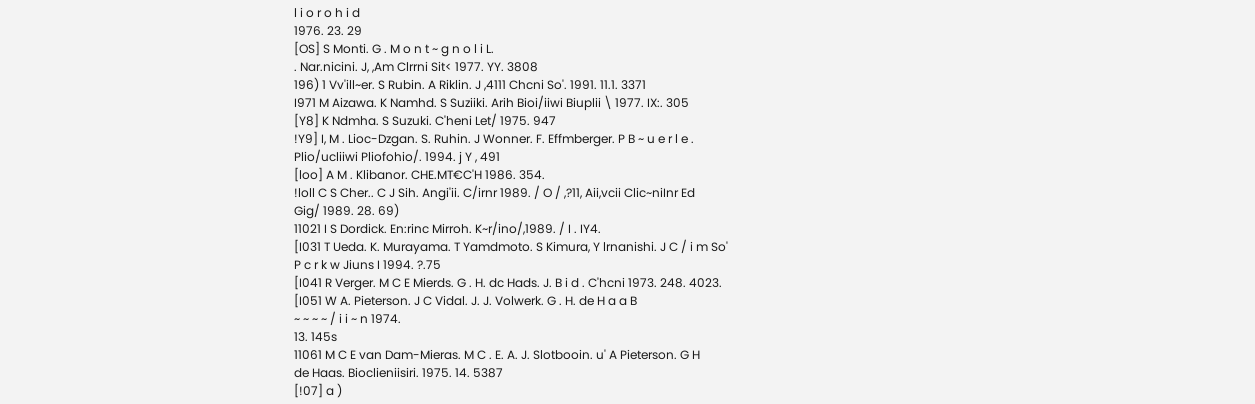l i o r o h i d
1976. 23. 29
[OS] S Monti. G . M o n t ~ g n o l i L.
. Nar.nicini. J, ,Am Clrrni Sit< 1977. YY. 3808
196) 1 Vv'ill~er. S Rubin. A Riklin. J ,4111 Chcni So'. 1991. 11.1. 3371
I971 M Aizawa. K Namhd. S Suziiki. Arih Bioi/iiwi Biuplii \ 1977. IX:. 305
[Y8] K Ndmha. S Suzuki. C'heni Let/ 1975. 947
!Y9] I, M . Lioc-Dzgan. S. Ruhin. J Wonner. F. Effmberger. P B ~ u e r l e .
Plio/ucliiwi Pliofohio/. 1994. j Y , 491
[loo] A M . Klibanor. CHE.MT€C'H 1986. 354.
!loll C S Cher.. C J Sih. Angi'ii. C/irnr 1989. / O / ,?11, Aii,vcii Clic~niInr Ed
Gig/ 1989. 28. 69)
11021 I S Dordick. En:rinc Mirroh. K~r/ino/,1989. / I . IY4.
[I031 T Ueda. K. Murayama. T Yamdmoto. S Kimura, Y lrnanishi. J C / i m So'
P c r k w Jiuns I 1994. ?.75
[I041 R Verger. M C E Mierds. G . H. dc Hads. J. B i d . C'hcni 1973. 248. 4023.
[I051 W A. Pieterson. J C Vidal. J. J. Volwerk. G . H. de H a a B
~ ~ ~ ~ / i i ~ n 1974.
13. 145s
11061 M C E van Dam-Mieras. M C . E. A. J. Slotbooin. u' A Pieterson. G H
de Haas. Bioclieniisiri. 1975. 14. 5387
[!07] a )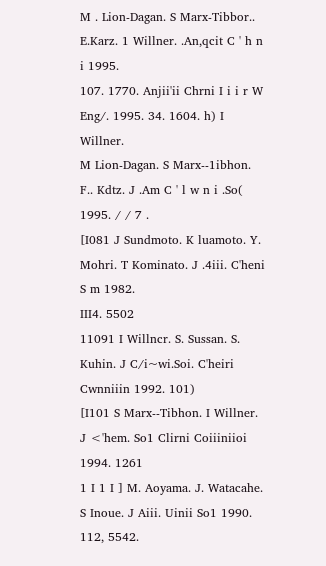M . Lion-Dagan. S Marx-Tibbor.. E.Karz. 1 Willner. .An,qcit C ' h n i 1995.
107. 1770. Anjii'ii Chrni I i i r W Eng/. 1995. 34. 1604. h) I Willner.
M Lion-Dagan. S Marx--1ibhon. F.. Kdtz. J .Am C ' l w n i .So( 1995. / / 7 .
[I081 J Sundmoto. K luamoto. Y. Mohri. T Kominato. J .4iii. C'heni S m 1982.
III4. 5502
11091 I Willncr. S. Sussan. S. Kuhin. J C/i~wi.Soi. C'heiri Cwnniiin 1992. 101)
[I101 S Marx--Tibhon. I Willner. J <'hem. So1 Clirni Coiiiniioi 1994. 1261
1 I 1 I ] M. Aoyama. J. Watacahe. S Inoue. J Aiii. Uinii So1 1990. 112, 5542.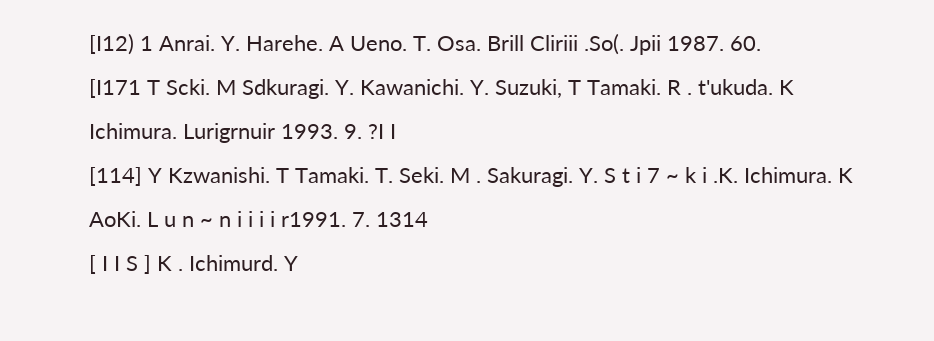[I12) 1 Anrai. Y. Harehe. A Ueno. T. Osa. Brill Cliriii .So(. Jpii 1987. 60.
[I171 T Scki. M Sdkuragi. Y. Kawanichi. Y. Suzuki, T Tamaki. R . t'ukuda. K
Ichimura. Lurigrnuir 1993. 9. ?I I
[114] Y Kzwanishi. T Tamaki. T. Seki. M . Sakuragi. Y. S t i 7 ~ k i .K. Ichimura. K
AoKi. L u n ~ n i i i i r1991. 7. 1314
[ I I S ] K . Ichimurd. Y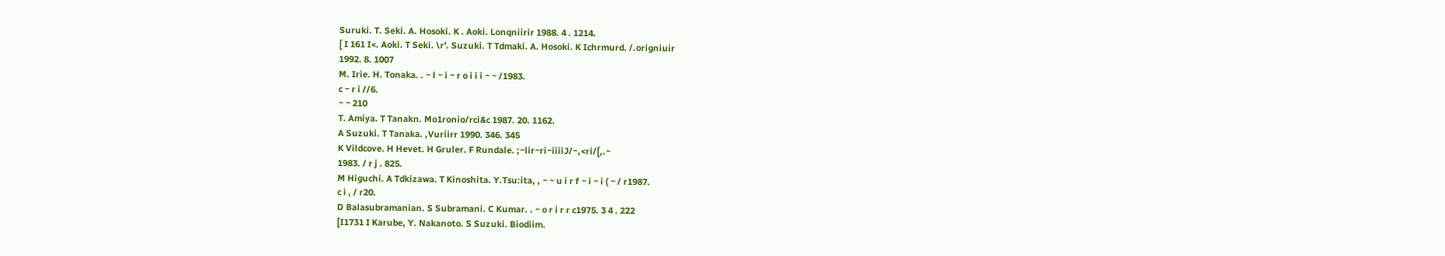Suruki. T. Seki. A. Hosoki. K . Aoki. Lonqniirir 1988. 4 . 1214.
[ I 161 I<. Aoki. T Seki. \r'. Suzuki. T Tdmaki. A. Hosoki. K Ichrmurd. /.origniuir
1992. 8. 1007
M. Irie. H. Tonaka. . ~ l ~ i ~ r o i i i ~ ~ /1983.
c ~ r i //6.
~ ~ 210
T. Amiya. T Tanakn. Mo1ronio/rci&c 1987. 20. 1162.
A Suzuki. T Tanaka. ,Vuriirr 1990. 346. 345
K Vildcove. H Hevet. H Gruler. F Rundale. ;~lir~ri~iiiiJ/~,<ri/[,.~
1983. / r j . 825.
M Higuchi. A Tdkizawa. T Kinoshita. Y.Tsu:ita, , ~ ~ u i r f ~ i ~ i ( ~ / r1987.
c i , / r20.
D Balasubramanian. S Subramani. C Kumar. . ~ o r i r r c1975. 3 4 . 222
[I1731 I Karube, Y. Nakanoto. S Suzuki. Biodiim.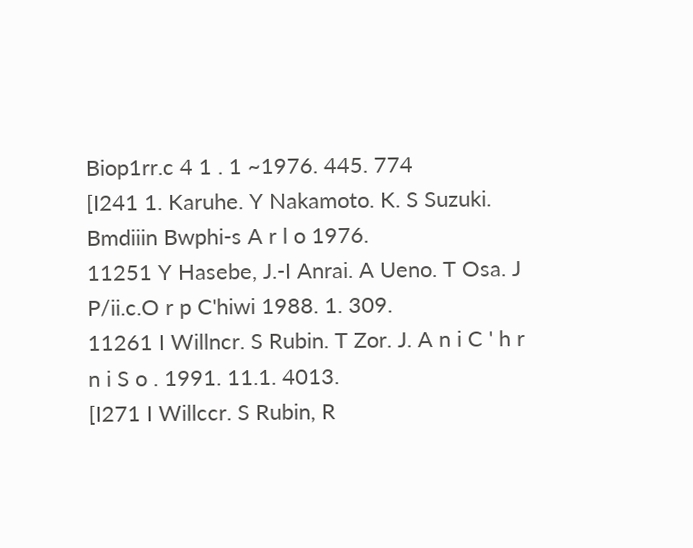Biop1rr.c 4 1 . 1 ~1976. 445. 774
[I241 1. Karuhe. Y Nakamoto. K. S Suzuki. Bmdiiin Bwphi-s A r l o 1976.
11251 Y Hasebe, J.-I Anrai. A Ueno. T Osa. J P/ii.c.O r p C'hiwi 1988. 1. 309.
11261 I Willncr. S Rubin. T Zor. J. A n i C ' h r n i S o . 1991. 11.1. 4013.
[I271 I Willccr. S Rubin, R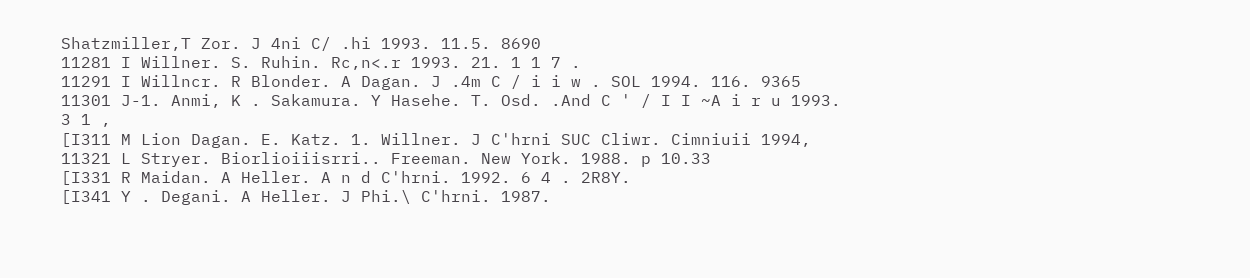Shatzmiller,T Zor. J 4ni C/ .hi 1993. 11.5. 8690
11281 I Willner. S. Ruhin. Rc,n<.r 1993. 21. 1 1 7 .
11291 I Willncr. R Blonder. A Dagan. J .4m C / i i w . SOL 1994. 116. 9365
11301 J-1. Anmi, K . Sakamura. Y Hasehe. T. Osd. .And C ' / I I ~A i r u 1993. 3 1 ,
[I311 M Lion Dagan. E. Katz. 1. Willner. J C'hrni SUC Cliwr. Cimniuii 1994,
11321 L Stryer. Biorlioiiisrri.. Freeman. New York. 1988. p 10.33
[I331 R Maidan. A Heller. A n d C'hrni. 1992. 6 4 . 2R8Y.
[I341 Y . Degani. A Heller. J Phi.\ C'hrni. 1987.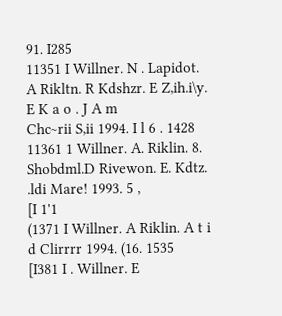91. I285
11351 I Willner. N . Lapidot. A Rikltn. R Kdshzr. E Z,ih.i\y. E K a o . J A m
Chc~rii S,ii 1994. I l 6 . 1428
11361 1 Willner. A. Riklin. 8. Shobdml.D Rivewon. E. Kdtz. .ldi Mare! 1993. 5 ,
[I 1'1
(1371 I Willner. A Riklin. A t i d Clirrrr 1994. (16. 1535
[I381 I . Willner. E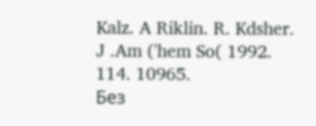Kalz. A Riklin. R. Kdsher. J .Am ('hem So( 1992. 114. 10965.
Без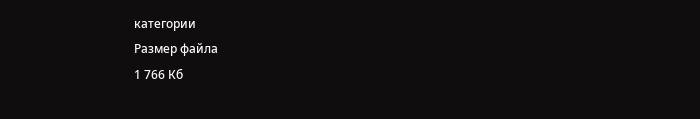категории
Размер файла
1 766 Кб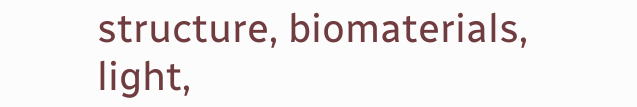structure, biomaterials, light,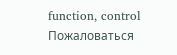function, control
Пожаловаться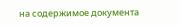на содержимое документа